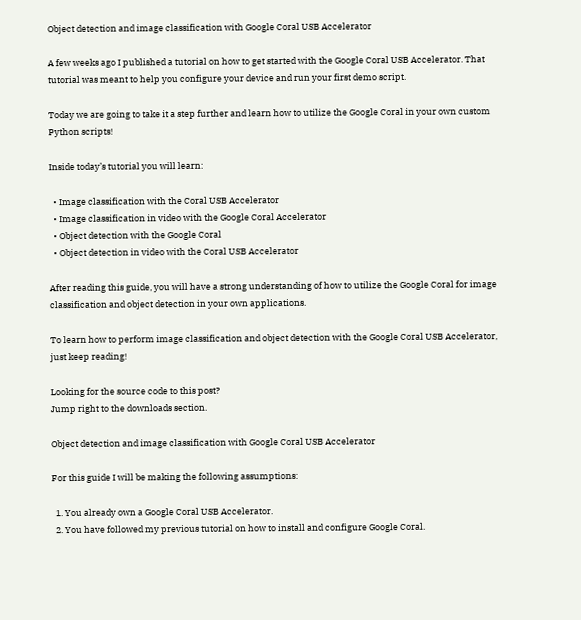Object detection and image classification with Google Coral USB Accelerator

A few weeks ago I published a tutorial on how to get started with the Google Coral USB Accelerator. That tutorial was meant to help you configure your device and run your first demo script.

Today we are going to take it a step further and learn how to utilize the Google Coral in your own custom Python scripts!

Inside today’s tutorial you will learn:

  • Image classification with the Coral USB Accelerator
  • Image classification in video with the Google Coral Accelerator
  • Object detection with the Google Coral
  • Object detection in video with the Coral USB Accelerator

After reading this guide, you will have a strong understanding of how to utilize the Google Coral for image classification and object detection in your own applications.

To learn how to perform image classification and object detection with the Google Coral USB Accelerator, just keep reading!

Looking for the source code to this post?
Jump right to the downloads section.

Object detection and image classification with Google Coral USB Accelerator

For this guide I will be making the following assumptions:

  1. You already own a Google Coral USB Accelerator.
  2. You have followed my previous tutorial on how to install and configure Google Coral.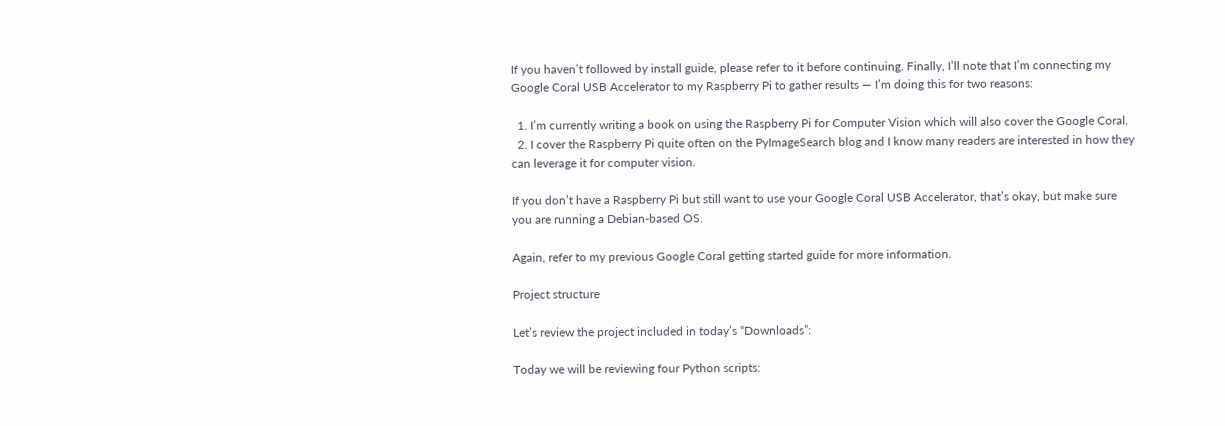If you haven’t followed by install guide, please refer to it before continuing. Finally, I’ll note that I’m connecting my Google Coral USB Accelerator to my Raspberry Pi to gather results — I’m doing this for two reasons:

  1. I’m currently writing a book on using the Raspberry Pi for Computer Vision which will also cover the Google Coral.
  2. I cover the Raspberry Pi quite often on the PyImageSearch blog and I know many readers are interested in how they can leverage it for computer vision.

If you don’t have a Raspberry Pi but still want to use your Google Coral USB Accelerator, that’s okay, but make sure you are running a Debian-based OS.

Again, refer to my previous Google Coral getting started guide for more information.

Project structure

Let’s review the project included in today’s “Downloads”:

Today we will be reviewing four Python scripts: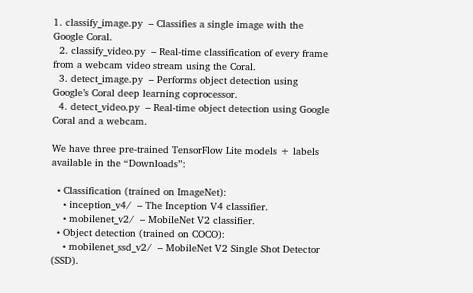1. classify_image.py  – Classifies a single image with the Google Coral.
  2. classify_video.py  – Real-time classification of every frame from a webcam video stream using the Coral.
  3. detect_image.py  – Performs object detection using Google’s Coral deep learning coprocessor.
  4. detect_video.py  – Real-time object detection using Google Coral and a webcam.

We have three pre-trained TensorFlow Lite models + labels available in the “Downloads”:

  • Classification (trained on ImageNet):
    • inception_v4/  – The Inception V4 classifier.
    • mobilenet_v2/  – MobileNet V2 classifier.
  • Object detection (trained on COCO):
    • mobilenet_ssd_v2/  – MobileNet V2 Single Shot Detector (SSD).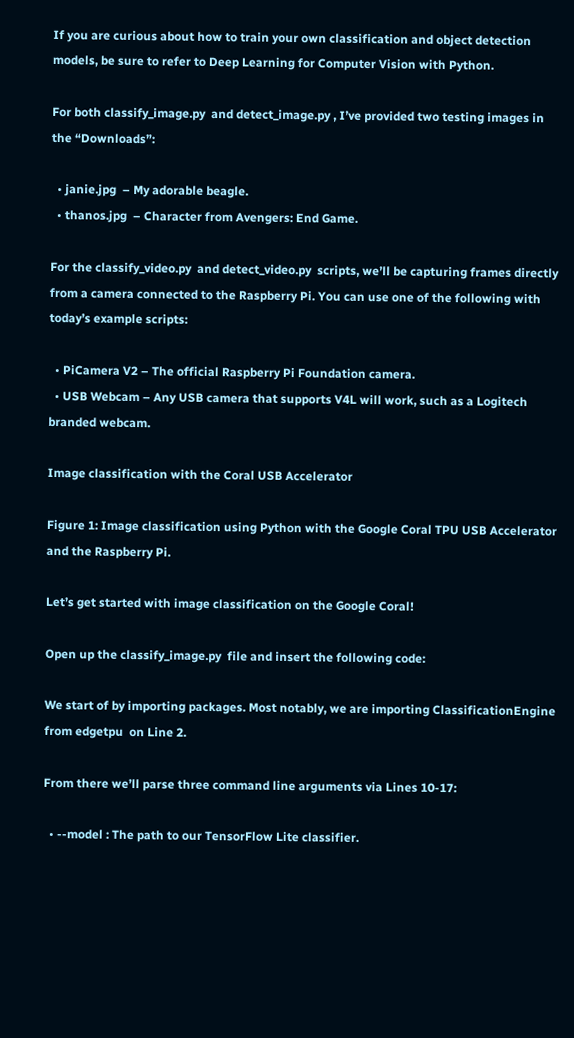If you are curious about how to train your own classification and object detection models, be sure to refer to Deep Learning for Computer Vision with Python.

For both classify_image.py  and detect_image.py , I’ve provided two testing images in the “Downloads”:

  • janie.jpg  – My adorable beagle.
  • thanos.jpg  – Character from Avengers: End Game.

For the classify_video.py  and detect_video.py  scripts, we’ll be capturing frames directly from a camera connected to the Raspberry Pi. You can use one of the following with today’s example scripts:

  • PiCamera V2 – The official Raspberry Pi Foundation camera.
  • USB Webcam – Any USB camera that supports V4L will work, such as a Logitech branded webcam.

Image classification with the Coral USB Accelerator

Figure 1: Image classification using Python with the Google Coral TPU USB Accelerator and the Raspberry Pi.

Let’s get started with image classification on the Google Coral!

Open up the classify_image.py  file and insert the following code:

We start of by importing packages. Most notably, we are importing ClassificationEngine  from edgetpu  on Line 2.

From there we’ll parse three command line arguments via Lines 10-17:

  • --model : The path to our TensorFlow Lite classifier.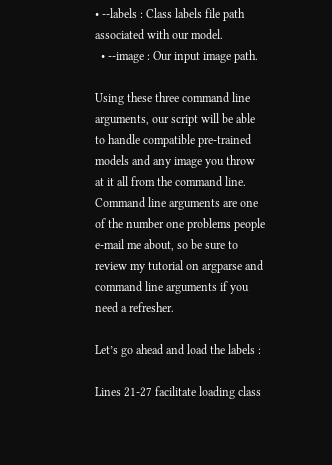• --labels : Class labels file path associated with our model.
  • --image : Our input image path.

Using these three command line arguments, our script will be able to handle compatible pre-trained models and any image you throw at it all from the command line. Command line arguments are one of the number one problems people e-mail me about, so be sure to review my tutorial on argparse and command line arguments if you need a refresher.

Let’s go ahead and load the labels :

Lines 21-27 facilitate loading class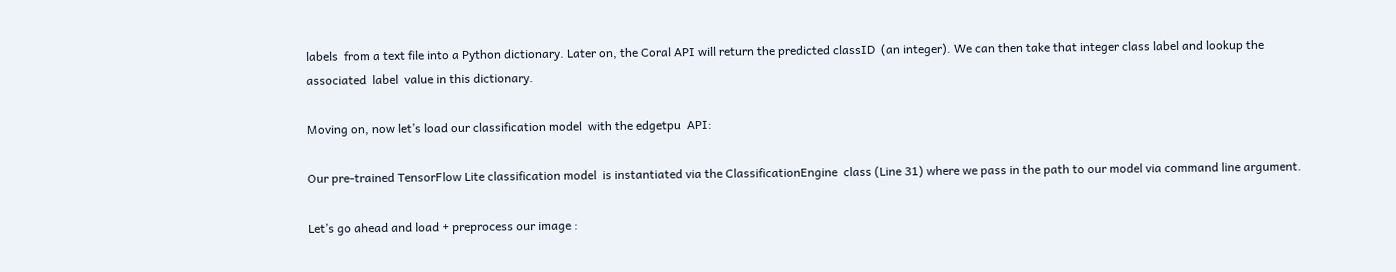labels  from a text file into a Python dictionary. Later on, the Coral API will return the predicted classID  (an integer). We can then take that integer class label and lookup the associated  label  value in this dictionary.

Moving on, now let’s load our classification model  with the edgetpu  API:

Our pre-trained TensorFlow Lite classification model  is instantiated via the ClassificationEngine  class (Line 31) where we pass in the path to our model via command line argument.

Let’s go ahead and load + preprocess our image :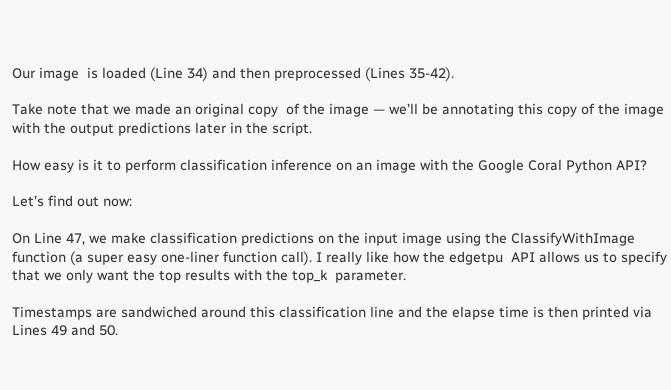Our image  is loaded (Line 34) and then preprocessed (Lines 35-42).

Take note that we made an original copy  of the image — we’ll be annotating this copy of the image with the output predictions later in the script.

How easy is it to perform classification inference on an image with the Google Coral Python API?

Let’s find out now:

On Line 47, we make classification predictions on the input image using the ClassifyWithImage  function (a super easy one-liner function call). I really like how the edgetpu  API allows us to specify that we only want the top results with the top_k  parameter.

Timestamps are sandwiched around this classification line and the elapse time is then printed via Lines 49 and 50.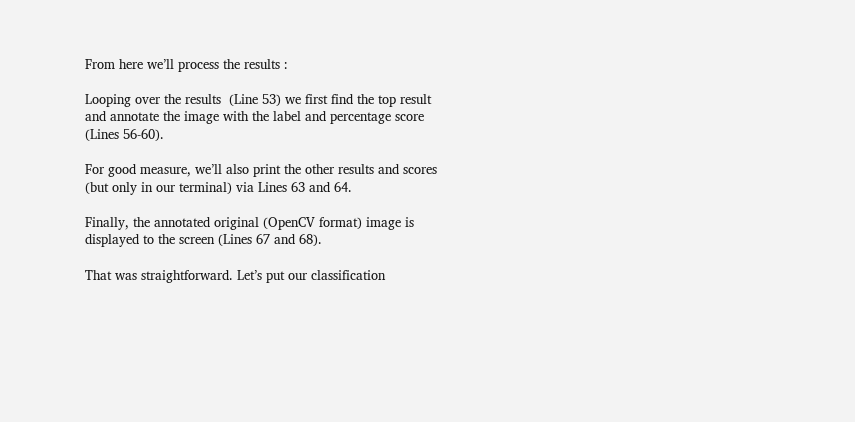From here we’ll process the results :

Looping over the results  (Line 53) we first find the top result and annotate the image with the label and percentage score (Lines 56-60).

For good measure, we’ll also print the other results and scores (but only in our terminal) via Lines 63 and 64.

Finally, the annotated original (OpenCV format) image is displayed to the screen (Lines 67 and 68).

That was straightforward. Let’s put our classification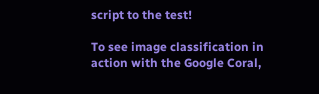script to the test!

To see image classification in action with the Google Coral,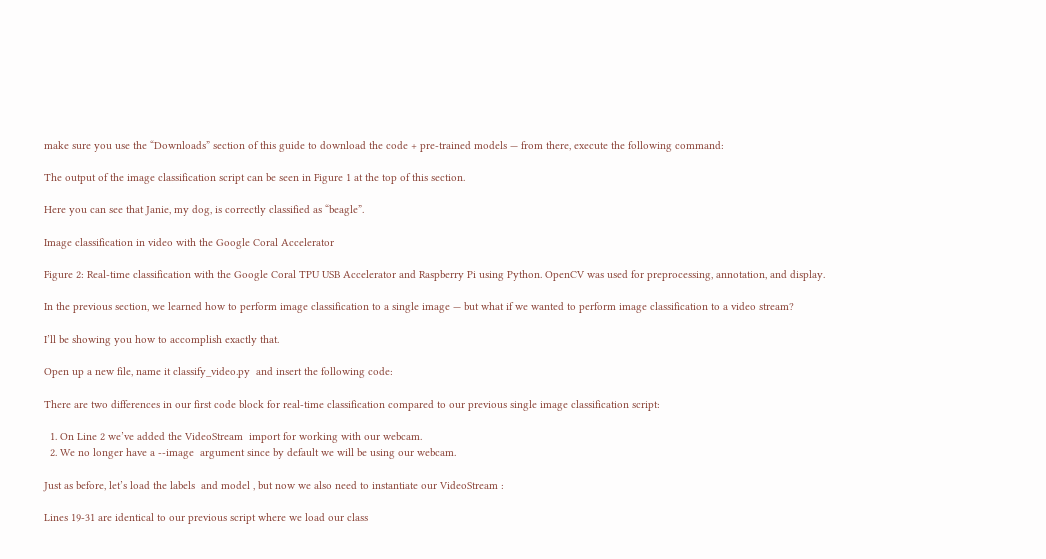make sure you use the “Downloads” section of this guide to download the code + pre-trained models — from there, execute the following command:

The output of the image classification script can be seen in Figure 1 at the top of this section.

Here you can see that Janie, my dog, is correctly classified as “beagle”.

Image classification in video with the Google Coral Accelerator

Figure 2: Real-time classification with the Google Coral TPU USB Accelerator and Raspberry Pi using Python. OpenCV was used for preprocessing, annotation, and display.

In the previous section, we learned how to perform image classification to a single image — but what if we wanted to perform image classification to a video stream?

I’ll be showing you how to accomplish exactly that.

Open up a new file, name it classify_video.py  and insert the following code:

There are two differences in our first code block for real-time classification compared to our previous single image classification script:

  1. On Line 2 we’ve added the VideoStream  import for working with our webcam.
  2. We no longer have a --image  argument since by default we will be using our webcam.

Just as before, let’s load the labels  and model , but now we also need to instantiate our VideoStream :

Lines 19-31 are identical to our previous script where we load our class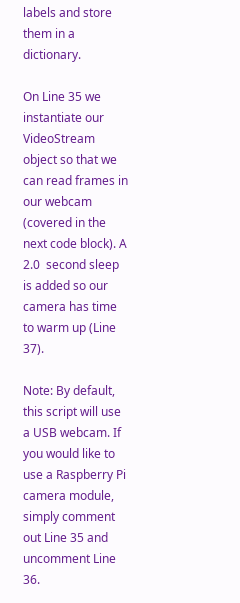labels and store them in a dictionary.

On Line 35 we instantiate our VideoStream  object so that we can read frames in our webcam (covered in the next code block). A 2.0  second sleep is added so our camera has time to warm up (Line 37).

Note: By default, this script will use a USB webcam. If you would like to use a Raspberry Pi camera module, simply comment out Line 35 and uncomment Line 36.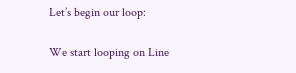Let’s begin our loop:

We start looping on Line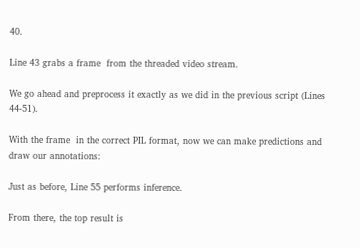40.

Line 43 grabs a frame  from the threaded video stream.

We go ahead and preprocess it exactly as we did in the previous script (Lines 44-51).

With the frame  in the correct PIL format, now we can make predictions and draw our annotations:

Just as before, Line 55 performs inference.

From there, the top result is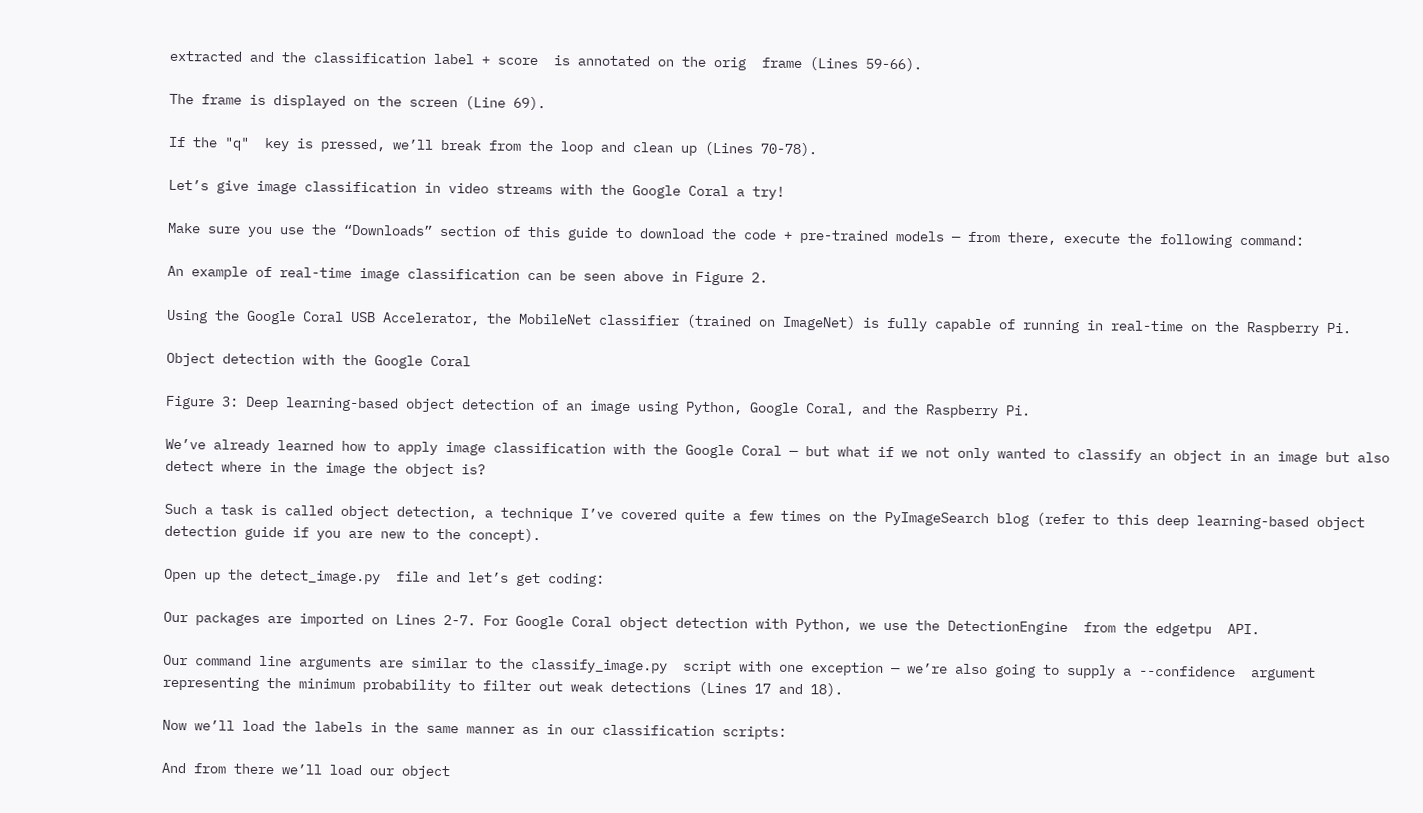extracted and the classification label + score  is annotated on the orig  frame (Lines 59-66).

The frame is displayed on the screen (Line 69).

If the "q"  key is pressed, we’ll break from the loop and clean up (Lines 70-78).

Let’s give image classification in video streams with the Google Coral a try!

Make sure you use the “Downloads” section of this guide to download the code + pre-trained models — from there, execute the following command:

An example of real-time image classification can be seen above in Figure 2.

Using the Google Coral USB Accelerator, the MobileNet classifier (trained on ImageNet) is fully capable of running in real-time on the Raspberry Pi.

Object detection with the Google Coral

Figure 3: Deep learning-based object detection of an image using Python, Google Coral, and the Raspberry Pi.

We’ve already learned how to apply image classification with the Google Coral — but what if we not only wanted to classify an object in an image but also detect where in the image the object is?

Such a task is called object detection, a technique I’ve covered quite a few times on the PyImageSearch blog (refer to this deep learning-based object detection guide if you are new to the concept).

Open up the detect_image.py  file and let’s get coding:

Our packages are imported on Lines 2-7. For Google Coral object detection with Python, we use the DetectionEngine  from the edgetpu  API.

Our command line arguments are similar to the classify_image.py  script with one exception — we’re also going to supply a --confidence  argument representing the minimum probability to filter out weak detections (Lines 17 and 18).

Now we’ll load the labels in the same manner as in our classification scripts:

And from there we’ll load our object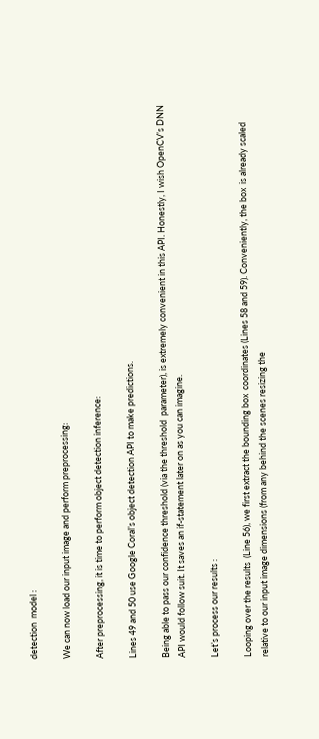detection  model :

We can now load our input image and perform preprocessing:

After preprocessing, it is time to perform object detection inference:

Lines 49 and 50 use Google Coral’s object detection API to make predictions.

Being able to pass our confidence threshold (via the threshold  parameter), is extremely convenient in this API. Honestly, I wish OpenCV’s DNN API would follow suit. It saves an if-statement later on as you can imagine.

Let’s process our results :

Looping over the results  (Line 56), we first extract the bounding box  coordinates (Lines 58 and 59). Conveniently, the box  is already scaled relative to our input image dimensions (from any behind the scenes resizing the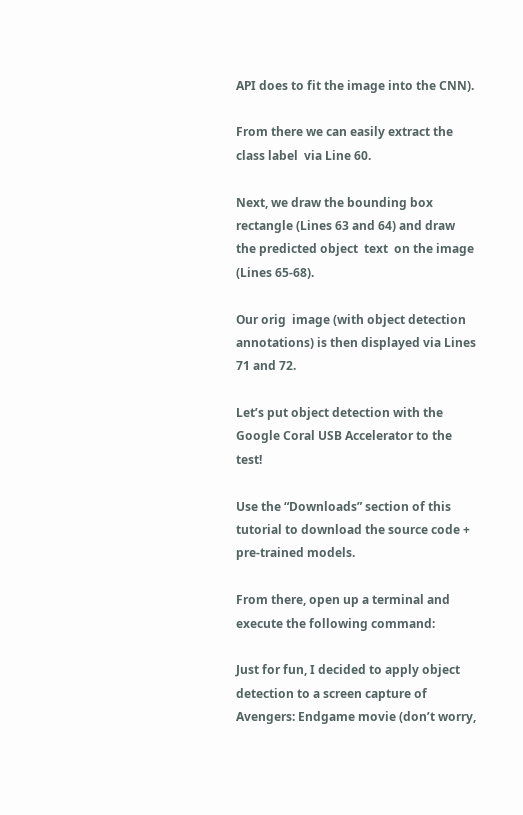API does to fit the image into the CNN).

From there we can easily extract the class label  via Line 60.

Next, we draw the bounding box rectangle (Lines 63 and 64) and draw the predicted object  text  on the image (Lines 65-68).

Our orig  image (with object detection annotations) is then displayed via Lines 71 and 72.

Let’s put object detection with the Google Coral USB Accelerator to the test!

Use the “Downloads” section of this tutorial to download the source code + pre-trained models.

From there, open up a terminal and execute the following command:

Just for fun, I decided to apply object detection to a screen capture of Avengers: Endgame movie (don’t worry,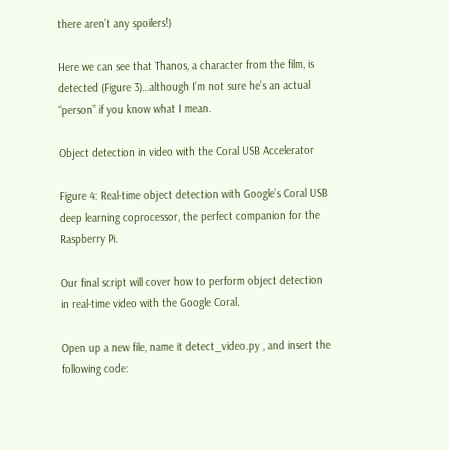there aren’t any spoilers!)

Here we can see that Thanos, a character from the film, is detected (Figure 3)…although I’m not sure he’s an actual “person” if you know what I mean.

Object detection in video with the Coral USB Accelerator

Figure 4: Real-time object detection with Google’s Coral USB deep learning coprocessor, the perfect companion for the Raspberry Pi.

Our final script will cover how to perform object detection in real-time video with the Google Coral.

Open up a new file, name it detect_video.py , and insert the following code: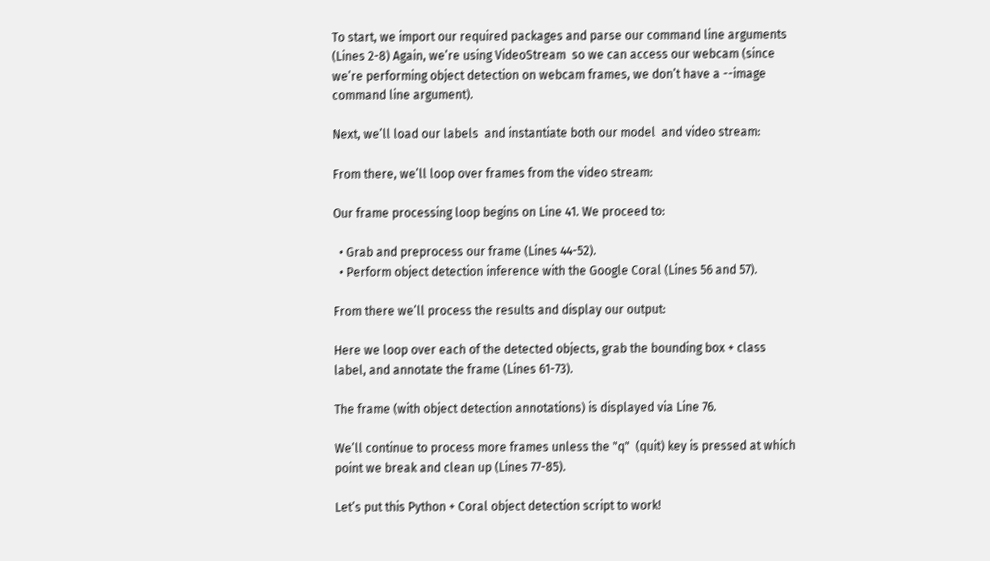To start, we import our required packages and parse our command line arguments (Lines 2-8) Again, we’re using VideoStream  so we can access our webcam (since we’re performing object detection on webcam frames, we don’t have a --image  command line argument).

Next, we’ll load our labels  and instantiate both our model  and video stream:

From there, we’ll loop over frames from the video stream:

Our frame processing loop begins on Line 41. We proceed to:

  • Grab and preprocess our frame (Lines 44-52).
  • Perform object detection inference with the Google Coral (Lines 56 and 57).

From there we’ll process the results and display our output:

Here we loop over each of the detected objects, grab the bounding box + class label, and annotate the frame (Lines 61-73).

The frame (with object detection annotations) is displayed via Line 76.

We’ll continue to process more frames unless the "q"  (quit) key is pressed at which point we break and clean up (Lines 77-85).

Let’s put this Python + Coral object detection script to work!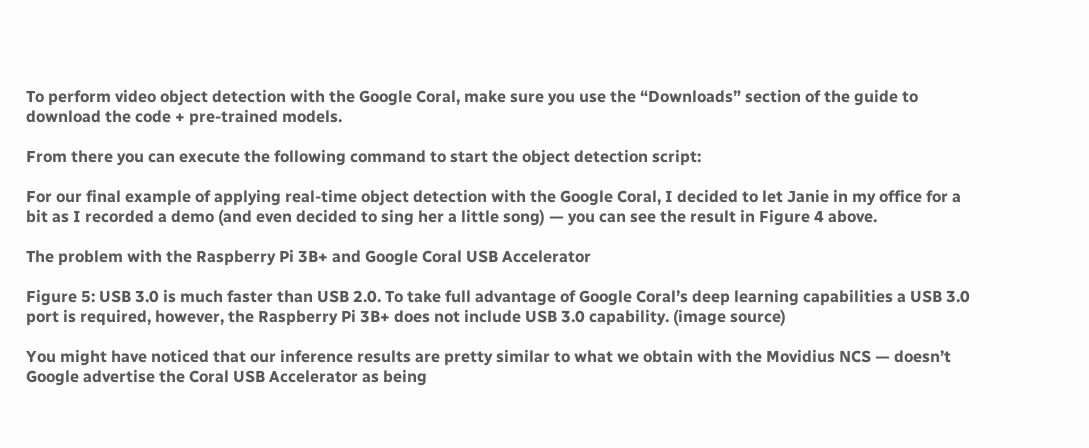To perform video object detection with the Google Coral, make sure you use the “Downloads” section of the guide to download the code + pre-trained models.

From there you can execute the following command to start the object detection script:

For our final example of applying real-time object detection with the Google Coral, I decided to let Janie in my office for a bit as I recorded a demo (and even decided to sing her a little song) — you can see the result in Figure 4 above.

The problem with the Raspberry Pi 3B+ and Google Coral USB Accelerator

Figure 5: USB 3.0 is much faster than USB 2.0. To take full advantage of Google Coral’s deep learning capabilities a USB 3.0 port is required, however, the Raspberry Pi 3B+ does not include USB 3.0 capability. (image source)

You might have noticed that our inference results are pretty similar to what we obtain with the Movidius NCS — doesn’t Google advertise the Coral USB Accelerator as being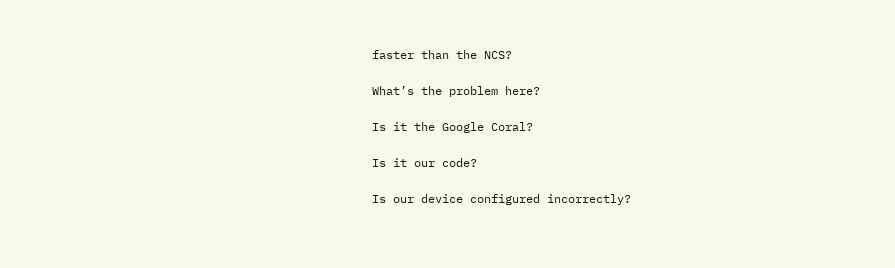faster than the NCS?

What’s the problem here?

Is it the Google Coral?

Is it our code?

Is our device configured incorrectly?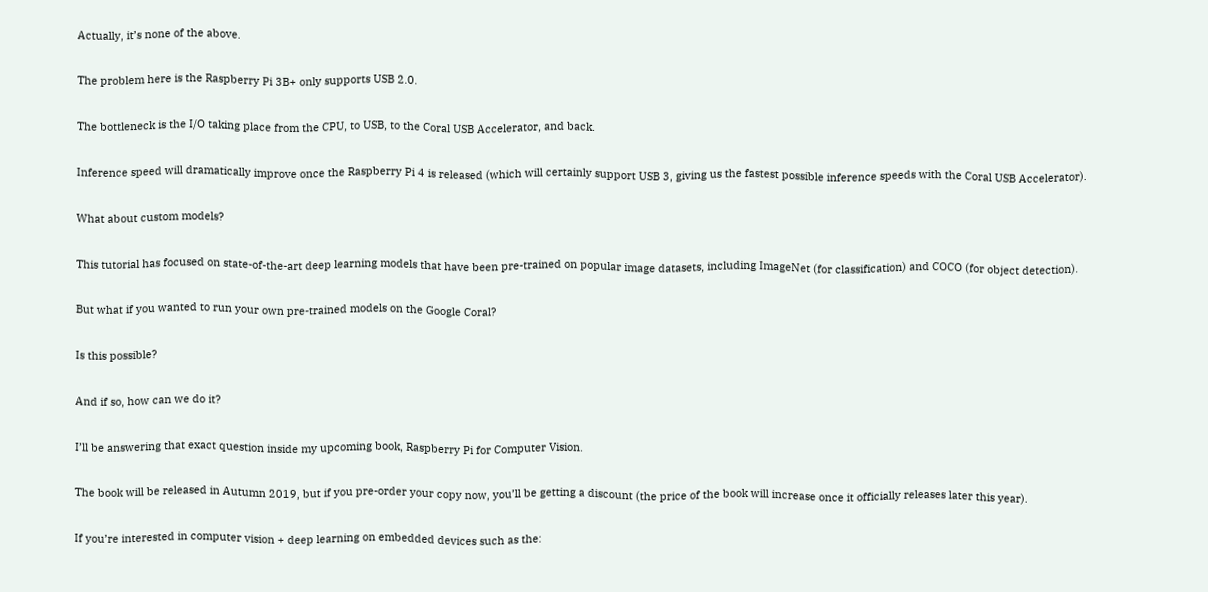Actually, it’s none of the above.

The problem here is the Raspberry Pi 3B+ only supports USB 2.0.

The bottleneck is the I/O taking place from the CPU, to USB, to the Coral USB Accelerator, and back.

Inference speed will dramatically improve once the Raspberry Pi 4 is released (which will certainly support USB 3, giving us the fastest possible inference speeds with the Coral USB Accelerator).

What about custom models?

This tutorial has focused on state-of-the-art deep learning models that have been pre-trained on popular image datasets, including ImageNet (for classification) and COCO (for object detection).

But what if you wanted to run your own pre-trained models on the Google Coral?

Is this possible?

And if so, how can we do it?

I’ll be answering that exact question inside my upcoming book, Raspberry Pi for Computer Vision.

The book will be released in Autumn 2019, but if you pre-order your copy now, you’ll be getting a discount (the price of the book will increase once it officially releases later this year).

If you’re interested in computer vision + deep learning on embedded devices such as the: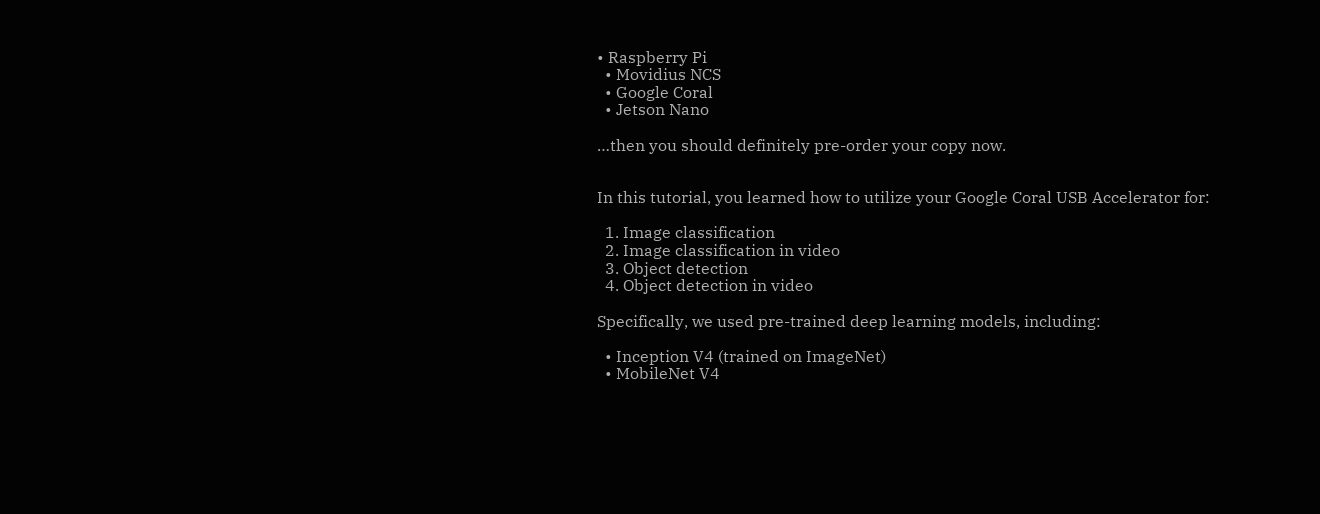• Raspberry Pi
  • Movidius NCS
  • Google Coral
  • Jetson Nano

…then you should definitely pre-order your copy now.


In this tutorial, you learned how to utilize your Google Coral USB Accelerator for:

  1. Image classification
  2. Image classification in video
  3. Object detection
  4. Object detection in video

Specifically, we used pre-trained deep learning models, including:

  • Inception V4 (trained on ImageNet)
  • MobileNet V4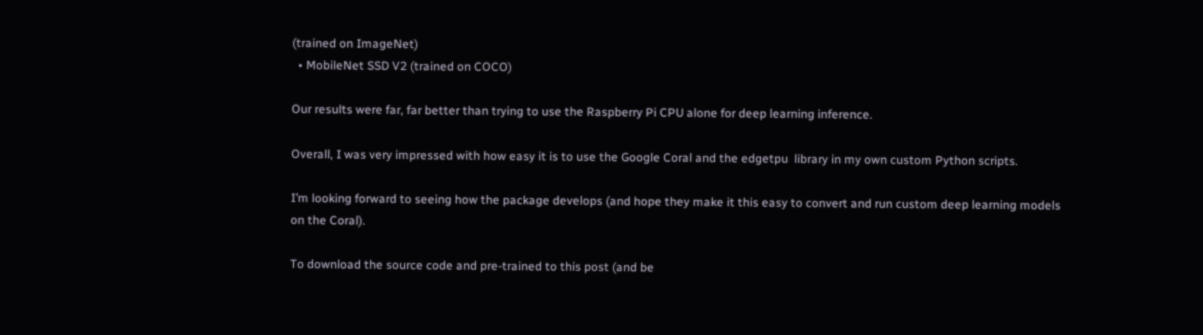(trained on ImageNet)
  • MobileNet SSD V2 (trained on COCO)

Our results were far, far better than trying to use the Raspberry Pi CPU alone for deep learning inference.

Overall, I was very impressed with how easy it is to use the Google Coral and the edgetpu  library in my own custom Python scripts.

I’m looking forward to seeing how the package develops (and hope they make it this easy to convert and run custom deep learning models on the Coral).

To download the source code and pre-trained to this post (and be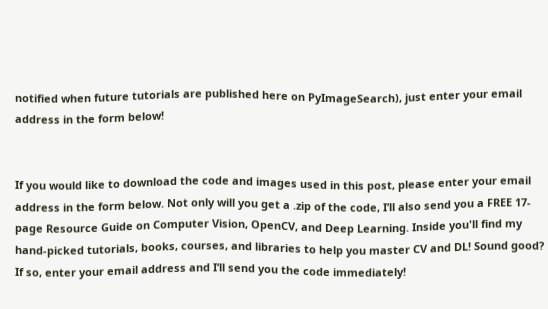notified when future tutorials are published here on PyImageSearch), just enter your email address in the form below!


If you would like to download the code and images used in this post, please enter your email address in the form below. Not only will you get a .zip of the code, I’ll also send you a FREE 17-page Resource Guide on Computer Vision, OpenCV, and Deep Learning. Inside you'll find my hand-picked tutorials, books, courses, and libraries to help you master CV and DL! Sound good? If so, enter your email address and I’ll send you the code immediately!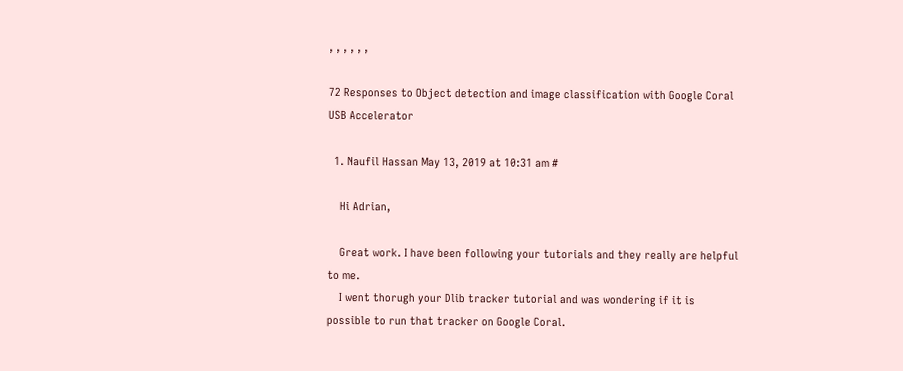, , , , , ,

72 Responses to Object detection and image classification with Google Coral USB Accelerator

  1. Naufil Hassan May 13, 2019 at 10:31 am #

    Hi Adrian,

    Great work. I have been following your tutorials and they really are helpful to me.
    I went thorugh your Dlib tracker tutorial and was wondering if it is possible to run that tracker on Google Coral.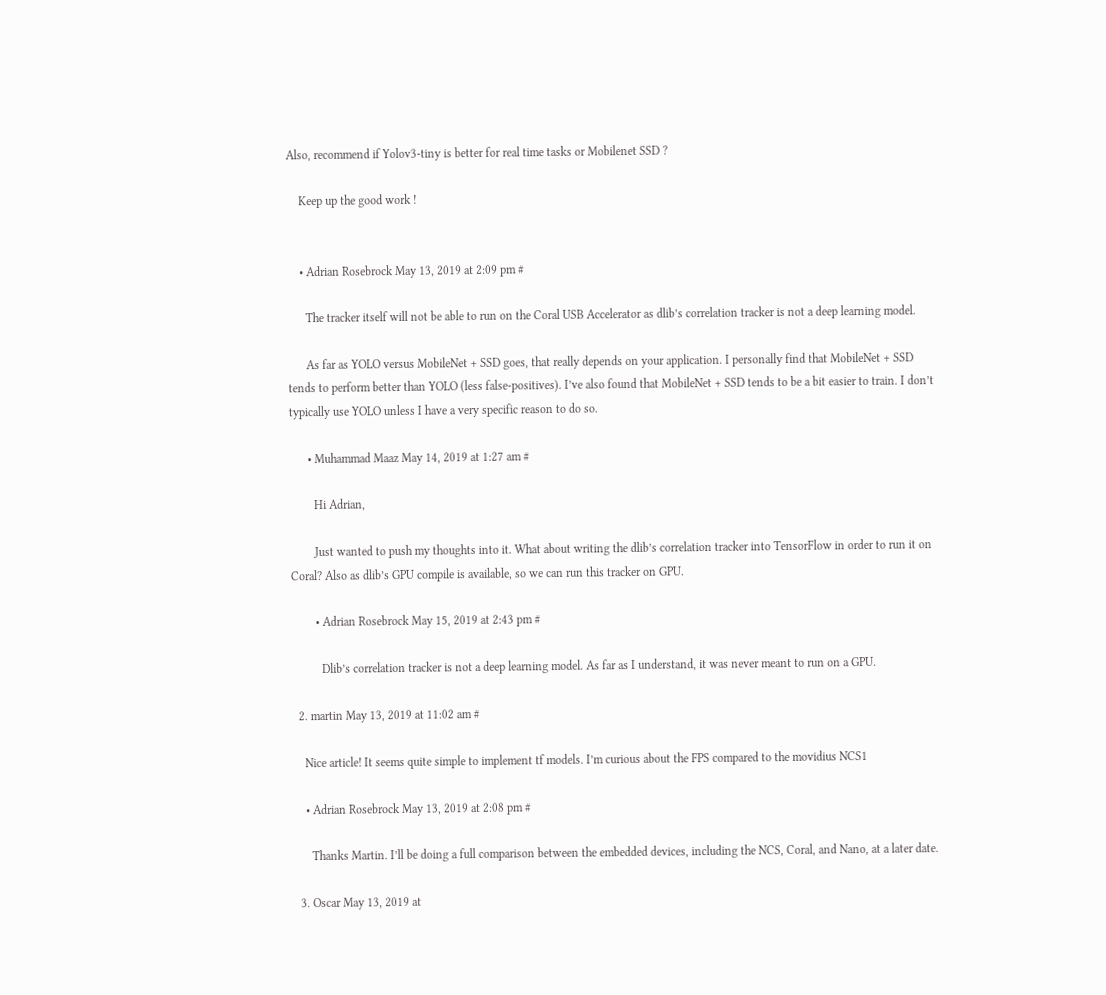Also, recommend if Yolov3-tiny is better for real time tasks or Mobilenet SSD ?

    Keep up the good work !


    • Adrian Rosebrock May 13, 2019 at 2:09 pm #

      The tracker itself will not be able to run on the Coral USB Accelerator as dlib’s correlation tracker is not a deep learning model.

      As far as YOLO versus MobileNet + SSD goes, that really depends on your application. I personally find that MobileNet + SSD tends to perform better than YOLO (less false-positives). I’ve also found that MobileNet + SSD tends to be a bit easier to train. I don’t typically use YOLO unless I have a very specific reason to do so.

      • Muhammad Maaz May 14, 2019 at 1:27 am #

        Hi Adrian,

        Just wanted to push my thoughts into it. What about writing the dlib’s correlation tracker into TensorFlow in order to run it on Coral? Also as dlib’s GPU compile is available, so we can run this tracker on GPU.

        • Adrian Rosebrock May 15, 2019 at 2:43 pm #

          Dlib’s correlation tracker is not a deep learning model. As far as I understand, it was never meant to run on a GPU.

  2. martin May 13, 2019 at 11:02 am #

    Nice article! It seems quite simple to implement tf models. I’m curious about the FPS compared to the movidius NCS1

    • Adrian Rosebrock May 13, 2019 at 2:08 pm #

      Thanks Martin. I’ll be doing a full comparison between the embedded devices, including the NCS, Coral, and Nano, at a later date.

  3. Oscar May 13, 2019 at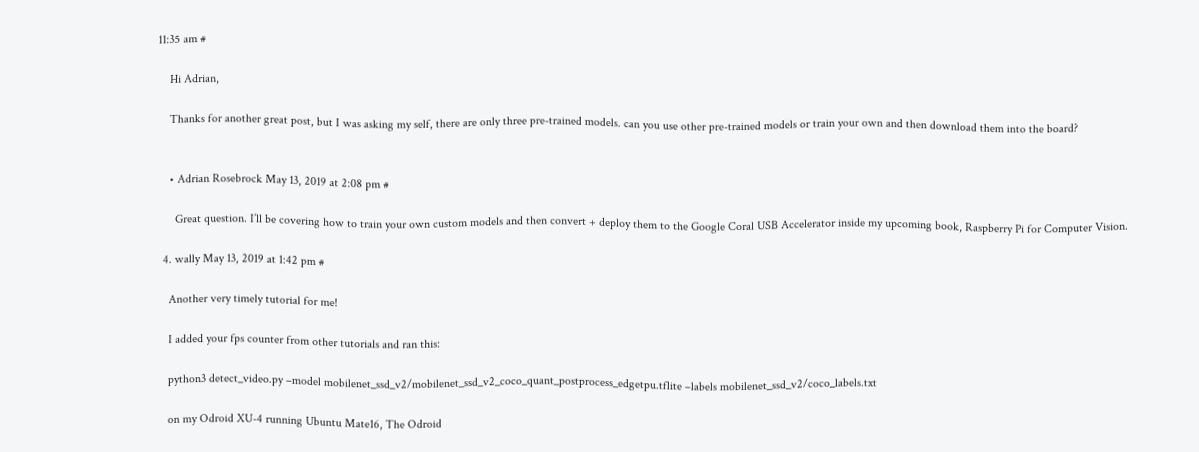11:35 am #

    Hi Adrian,

    Thanks for another great post, but I was asking my self, there are only three pre-trained models. can you use other pre-trained models or train your own and then download them into the board?


    • Adrian Rosebrock May 13, 2019 at 2:08 pm #

      Great question. I’ll be covering how to train your own custom models and then convert + deploy them to the Google Coral USB Accelerator inside my upcoming book, Raspberry Pi for Computer Vision.

  4. wally May 13, 2019 at 1:42 pm #

    Another very timely tutorial for me!

    I added your fps counter from other tutorials and ran this:

    python3 detect_video.py –model mobilenet_ssd_v2/mobilenet_ssd_v2_coco_quant_postprocess_edgetpu.tflite –labels mobilenet_ssd_v2/coco_labels.txt

    on my Odroid XU-4 running Ubuntu Mate16, The Odroid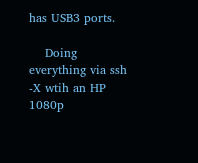has USB3 ports.

    Doing everything via ssh -X wtih an HP 1080p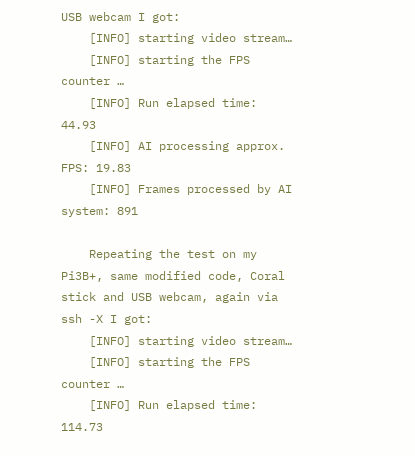USB webcam I got:
    [INFO] starting video stream…
    [INFO] starting the FPS counter …
    [INFO] Run elapsed time: 44.93
    [INFO] AI processing approx. FPS: 19.83
    [INFO] Frames processed by AI system: 891

    Repeating the test on my Pi3B+, same modified code, Coral stick and USB webcam, again via ssh -X I got:
    [INFO] starting video stream…
    [INFO] starting the FPS counter …
    [INFO] Run elapsed time: 114.73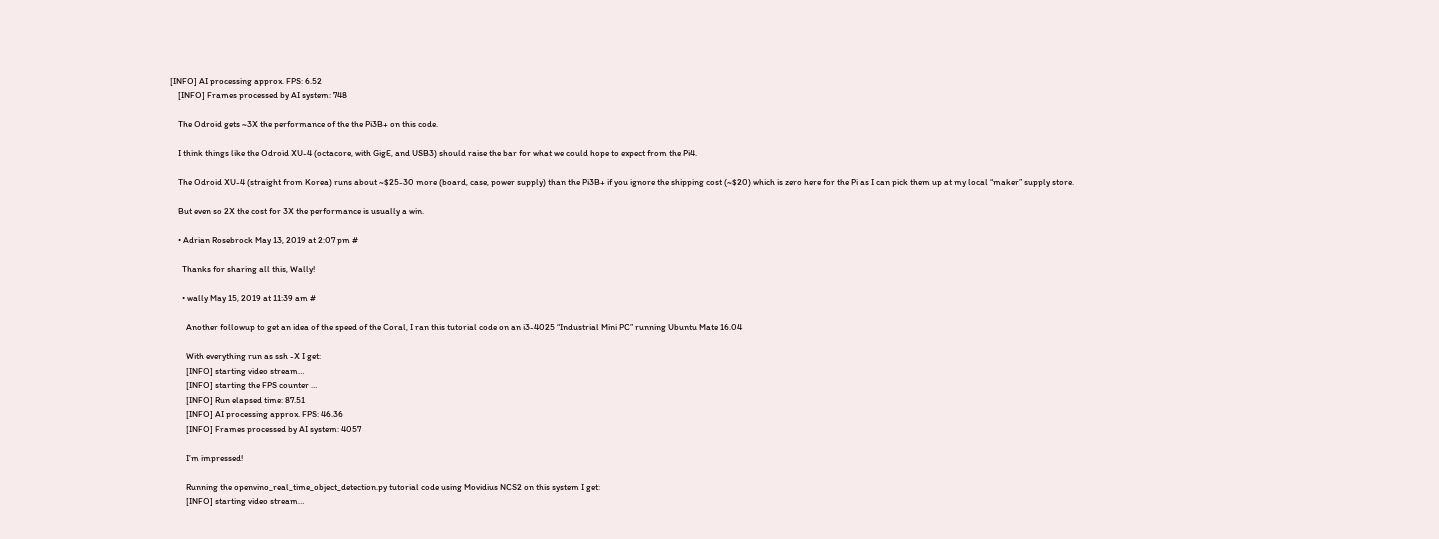[INFO] AI processing approx. FPS: 6.52
    [INFO] Frames processed by AI system: 748

    The Odroid gets ~3X the performance of the the Pi3B+ on this code.

    I think things like the Odroid XU-4 (octacore, with GigE, and USB3) should raise the bar for what we could hope to expect from the Pi4.

    The Odroid XU-4 (straight from Korea) runs about ~$25-30 more (board, case, power supply) than the Pi3B+ if you ignore the shipping cost (~$20) which is zero here for the Pi as I can pick them up at my local “maker” supply store.

    But even so 2X the cost for 3X the performance is usually a win.

    • Adrian Rosebrock May 13, 2019 at 2:07 pm #

      Thanks for sharing all this, Wally!

      • wally May 15, 2019 at 11:39 am #

        Another followup to get an idea of the speed of the Coral, I ran this tutorial code on an i3-4025 “Industrial Mini PC” running Ubuntu Mate 16.04

        With everything run as ssh -X I get:
        [INFO] starting video stream…
        [INFO] starting the FPS counter …
        [INFO] Run elapsed time: 87.51
        [INFO] AI processing approx. FPS: 46.36
        [INFO] Frames processed by AI system: 4057

        I’m impressed!

        Running the openvino_real_time_object_detection.py tutorial code using Movidius NCS2 on this system I get:
        [INFO] starting video stream…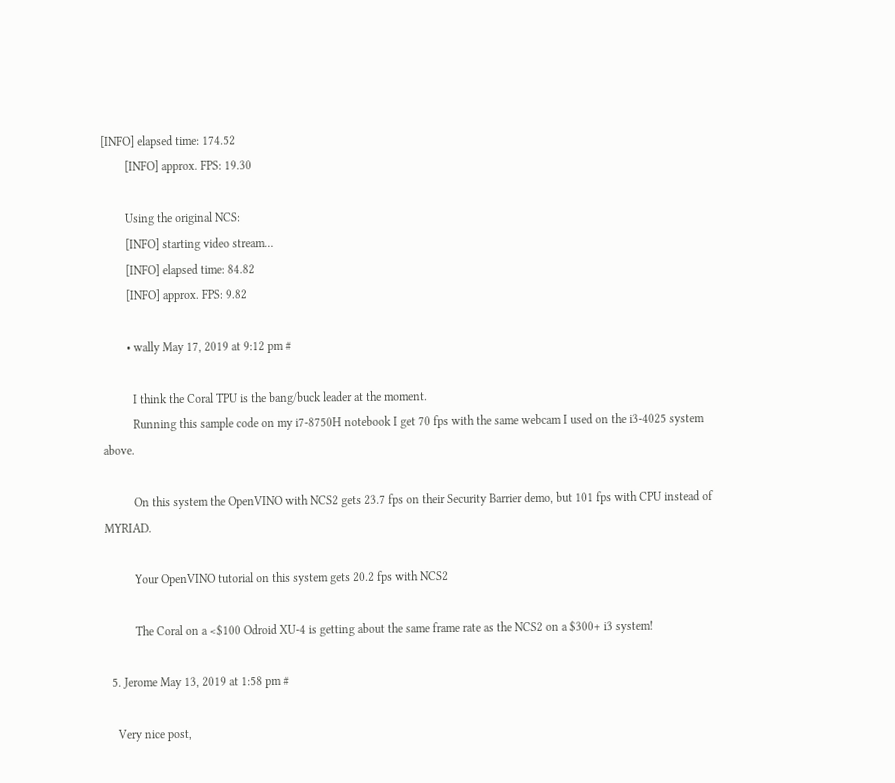[INFO] elapsed time: 174.52
        [INFO] approx. FPS: 19.30

        Using the original NCS:
        [INFO] starting video stream…
        [INFO] elapsed time: 84.82
        [INFO] approx. FPS: 9.82

        • wally May 17, 2019 at 9:12 pm #

          I think the Coral TPU is the bang/buck leader at the moment.
          Running this sample code on my i7-8750H notebook I get 70 fps with the same webcam I used on the i3-4025 system above.

          On this system the OpenVINO with NCS2 gets 23.7 fps on their Security Barrier demo, but 101 fps with CPU instead of MYRIAD.

          Your OpenVINO tutorial on this system gets 20.2 fps with NCS2

          The Coral on a <$100 Odroid XU-4 is getting about the same frame rate as the NCS2 on a $300+ i3 system!

  5. Jerome May 13, 2019 at 1:58 pm #

    Very nice post,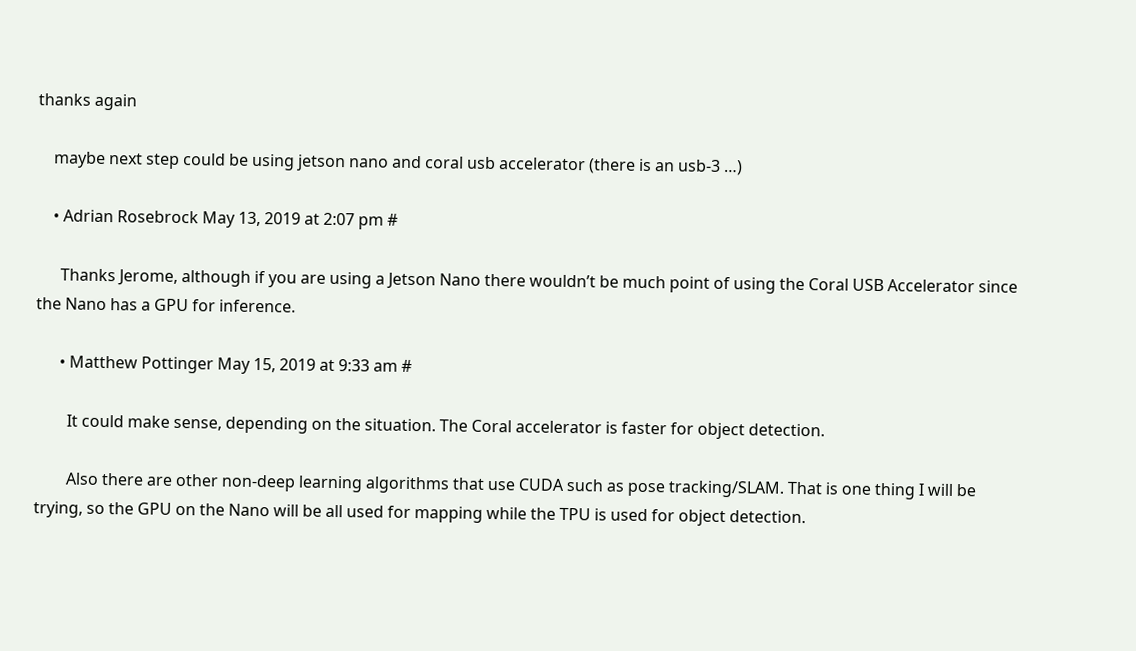thanks again

    maybe next step could be using jetson nano and coral usb accelerator (there is an usb-3 …)

    • Adrian Rosebrock May 13, 2019 at 2:07 pm #

      Thanks Jerome, although if you are using a Jetson Nano there wouldn’t be much point of using the Coral USB Accelerator since the Nano has a GPU for inference.

      • Matthew Pottinger May 15, 2019 at 9:33 am #

        It could make sense, depending on the situation. The Coral accelerator is faster for object detection.

        Also there are other non-deep learning algorithms that use CUDA such as pose tracking/SLAM. That is one thing I will be trying, so the GPU on the Nano will be all used for mapping while the TPU is used for object detection.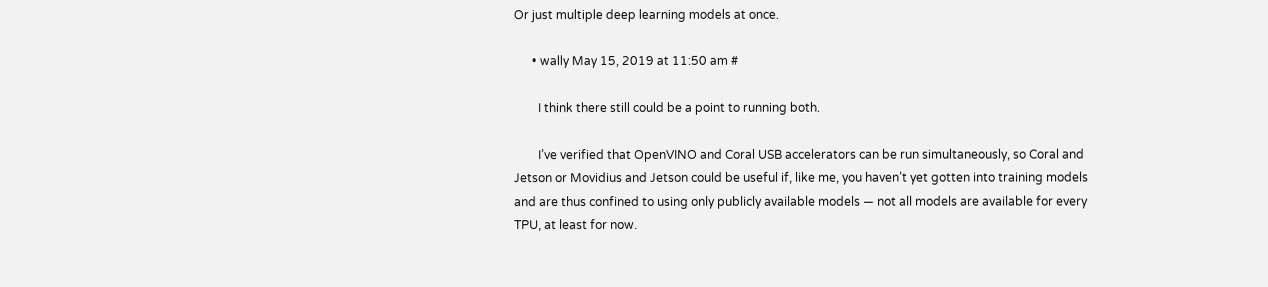Or just multiple deep learning models at once.

      • wally May 15, 2019 at 11:50 am #

        I think there still could be a point to running both.

        I’ve verified that OpenVINO and Coral USB accelerators can be run simultaneously, so Coral and Jetson or Movidius and Jetson could be useful if, like me, you haven’t yet gotten into training models and are thus confined to using only publicly available models — not all models are available for every TPU, at least for now.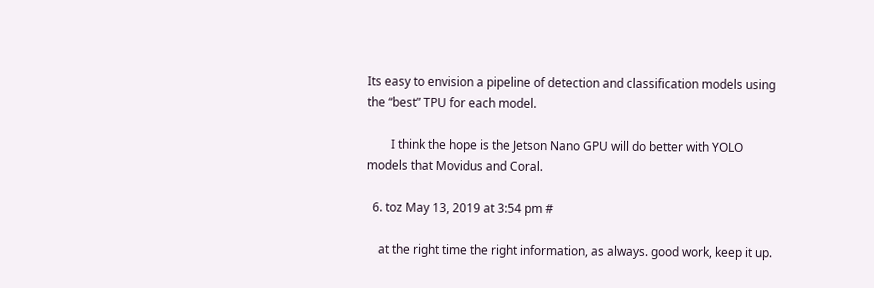Its easy to envision a pipeline of detection and classification models using the “best” TPU for each model.

        I think the hope is the Jetson Nano GPU will do better with YOLO models that Movidus and Coral.

  6. toz May 13, 2019 at 3:54 pm #

    at the right time the right information, as always. good work, keep it up.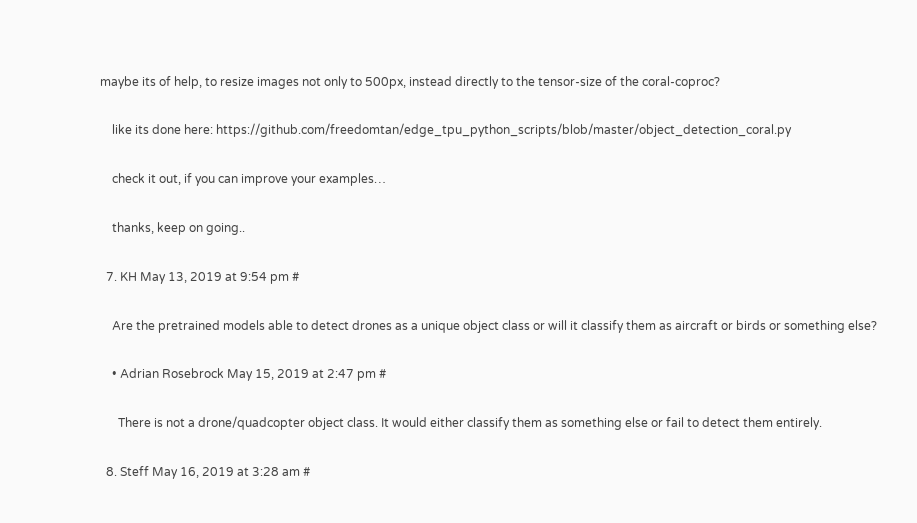maybe its of help, to resize images not only to 500px, instead directly to the tensor-size of the coral-coproc?

    like its done here: https://github.com/freedomtan/edge_tpu_python_scripts/blob/master/object_detection_coral.py

    check it out, if you can improve your examples…

    thanks, keep on going..

  7. KH May 13, 2019 at 9:54 pm #

    Are the pretrained models able to detect drones as a unique object class or will it classify them as aircraft or birds or something else?

    • Adrian Rosebrock May 15, 2019 at 2:47 pm #

      There is not a drone/quadcopter object class. It would either classify them as something else or fail to detect them entirely.

  8. Steff May 16, 2019 at 3:28 am #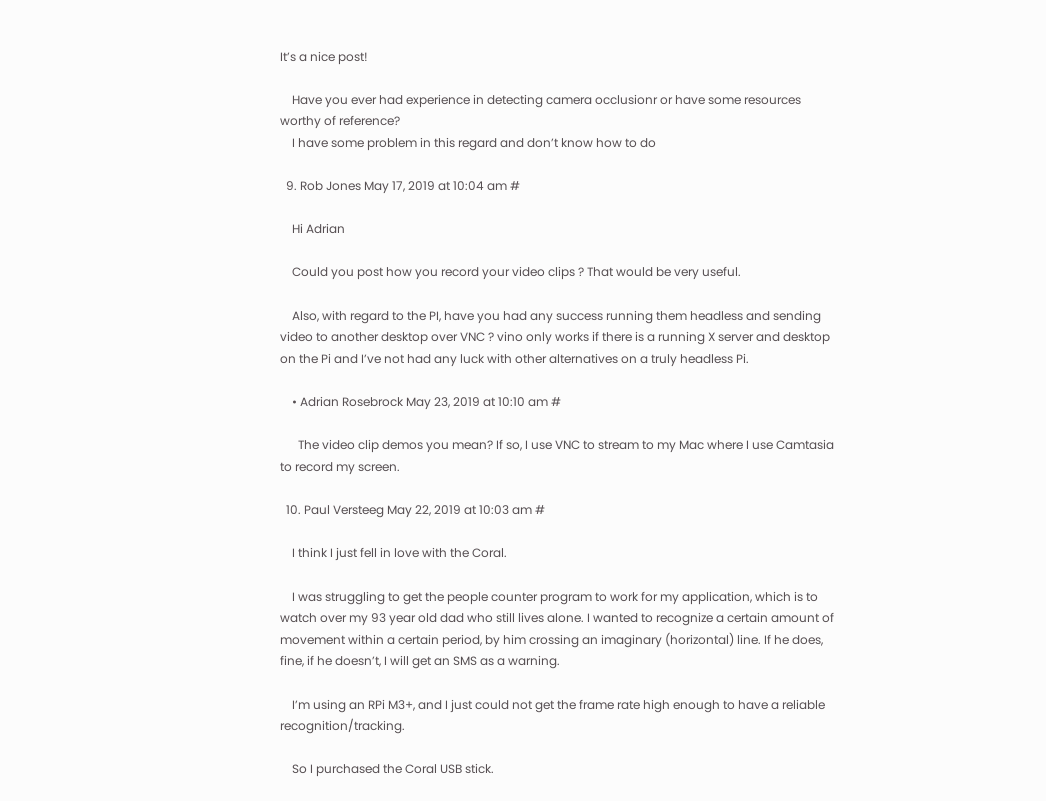It’s a nice post!

    Have you ever had experience in detecting camera occlusionr or have some resources worthy of reference?
    I have some problem in this regard and don’t know how to do

  9. Rob Jones May 17, 2019 at 10:04 am #

    Hi Adrian

    Could you post how you record your video clips ? That would be very useful.

    Also, with regard to the PI, have you had any success running them headless and sending video to another desktop over VNC ? vino only works if there is a running X server and desktop on the Pi and I’ve not had any luck with other alternatives on a truly headless Pi.

    • Adrian Rosebrock May 23, 2019 at 10:10 am #

      The video clip demos you mean? If so, I use VNC to stream to my Mac where I use Camtasia to record my screen.

  10. Paul Versteeg May 22, 2019 at 10:03 am #

    I think I just fell in love with the Coral.

    I was struggling to get the people counter program to work for my application, which is to watch over my 93 year old dad who still lives alone. I wanted to recognize a certain amount of movement within a certain period, by him crossing an imaginary (horizontal) line. If he does, fine, if he doesn’t, I will get an SMS as a warning.

    I’m using an RPi M3+, and I just could not get the frame rate high enough to have a reliable recognition/tracking.

    So I purchased the Coral USB stick.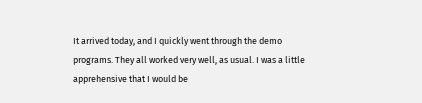It arrived today, and I quickly went through the demo programs. They all worked very well, as usual. I was a little apprehensive that I would be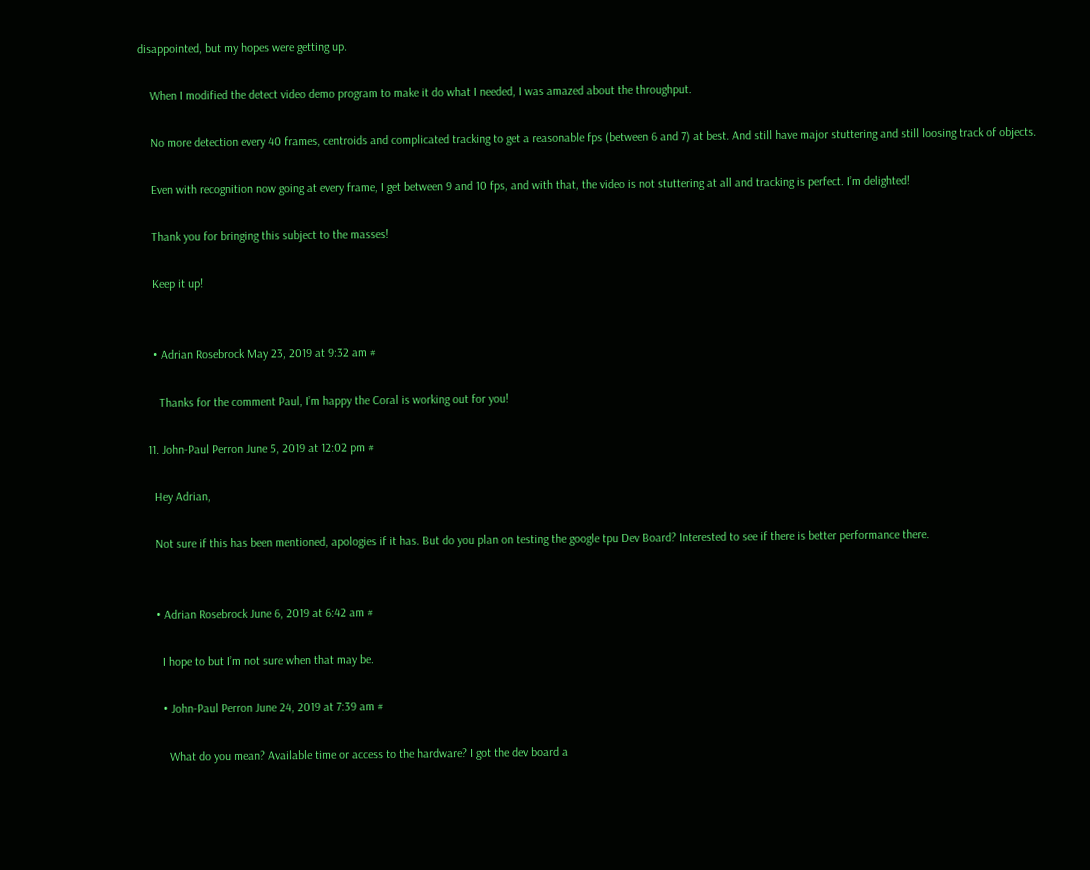disappointed, but my hopes were getting up.

    When I modified the detect video demo program to make it do what I needed, I was amazed about the throughput.

    No more detection every 40 frames, centroids and complicated tracking to get a reasonable fps (between 6 and 7) at best. And still have major stuttering and still loosing track of objects.

    Even with recognition now going at every frame, I get between 9 and 10 fps, and with that, the video is not stuttering at all and tracking is perfect. I’m delighted!

    Thank you for bringing this subject to the masses!

    Keep it up!


    • Adrian Rosebrock May 23, 2019 at 9:32 am #

      Thanks for the comment Paul, I’m happy the Coral is working out for you!

  11. John-Paul Perron June 5, 2019 at 12:02 pm #

    Hey Adrian,

    Not sure if this has been mentioned, apologies if it has. But do you plan on testing the google tpu Dev Board? Interested to see if there is better performance there.


    • Adrian Rosebrock June 6, 2019 at 6:42 am #

      I hope to but I’m not sure when that may be.

      • John-Paul Perron June 24, 2019 at 7:39 am #

        What do you mean? Available time or access to the hardware? I got the dev board a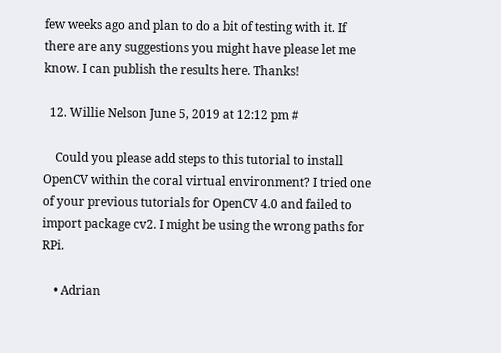few weeks ago and plan to do a bit of testing with it. If there are any suggestions you might have please let me know. I can publish the results here. Thanks!

  12. Willie Nelson June 5, 2019 at 12:12 pm #

    Could you please add steps to this tutorial to install OpenCV within the coral virtual environment? I tried one of your previous tutorials for OpenCV 4.0 and failed to import package cv2. I might be using the wrong paths for RPi.

    • Adrian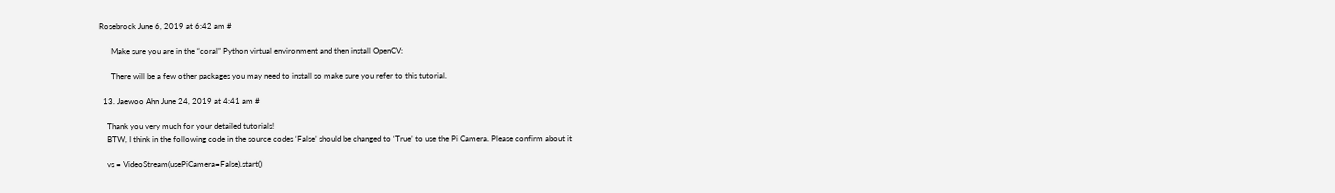Rosebrock June 6, 2019 at 6:42 am #

      Make sure you are in the “coral” Python virtual environment and then install OpenCV:

      There will be a few other packages you may need to install so make sure you refer to this tutorial.

  13. Jaewoo Ahn June 24, 2019 at 4:41 am #

    Thank you very much for your detailed tutorials!
    BTW, I think in the following code in the source codes ‘False’ should be changed to ‘True’ to use the Pi Camera. Please confirm about it

    vs = VideoStream(usePiCamera=False).start()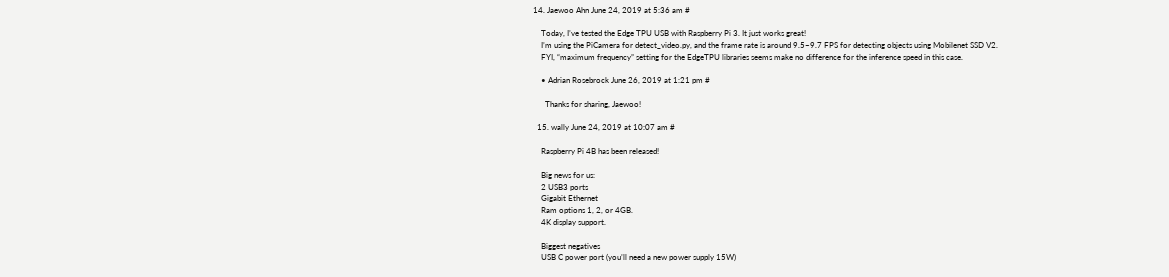14. Jaewoo Ahn June 24, 2019 at 5:36 am #

    Today, I’ve tested the Edge TPU USB with Raspberry Pi 3. It just works great!
    I’m using the PiCamera for detect_video.py, and the frame rate is around 9.5~9.7 FPS for detecting objects using Mobilenet SSD V2.
    FYI, “maximum frequency” setting for the EdgeTPU libraries seems make no difference for the inference speed in this case.

    • Adrian Rosebrock June 26, 2019 at 1:21 pm #

      Thanks for sharing, Jaewoo!

  15. wally June 24, 2019 at 10:07 am #

    Raspberry Pi 4B has been released!

    Big news for us:
    2 USB3 ports
    Gigabit Ethernet
    Ram options 1, 2, or 4GB.
    4K display support.

    Biggest negatives
    USB C power port (you’ll need a new power supply 15W)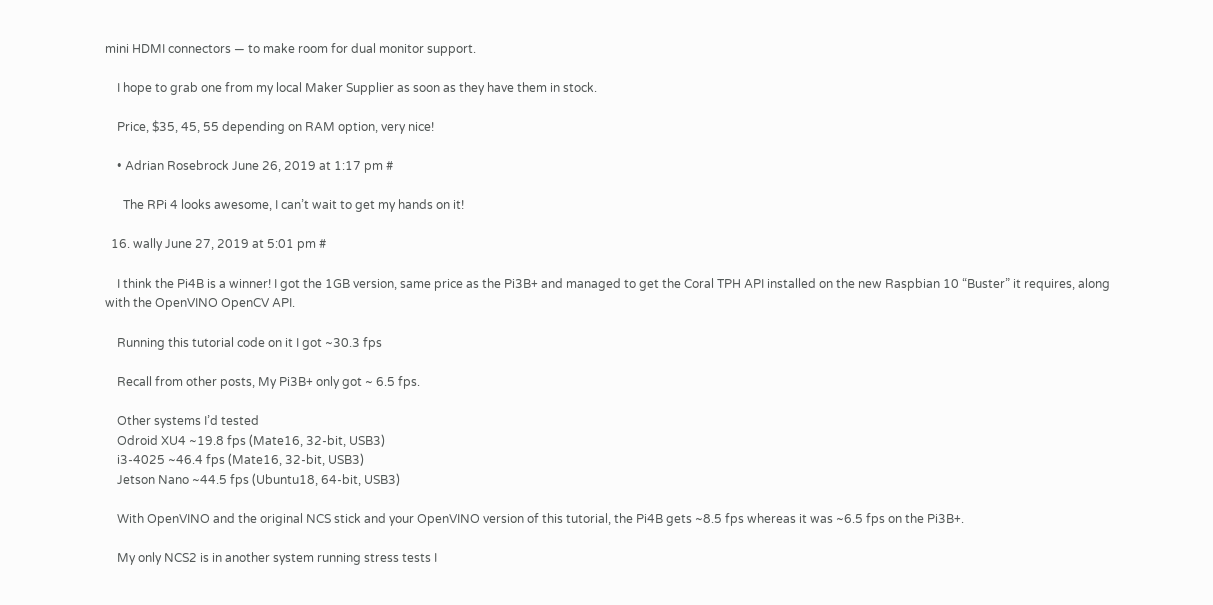mini HDMI connectors — to make room for dual monitor support.

    I hope to grab one from my local Maker Supplier as soon as they have them in stock.

    Price, $35, 45, 55 depending on RAM option, very nice!

    • Adrian Rosebrock June 26, 2019 at 1:17 pm #

      The RPi 4 looks awesome, I can’t wait to get my hands on it!

  16. wally June 27, 2019 at 5:01 pm #

    I think the Pi4B is a winner! I got the 1GB version, same price as the Pi3B+ and managed to get the Coral TPH API installed on the new Raspbian 10 “Buster” it requires, along with the OpenVINO OpenCV API.

    Running this tutorial code on it I got ~30.3 fps

    Recall from other posts, My Pi3B+ only got ~ 6.5 fps.

    Other systems I’d tested
    Odroid XU4 ~19.8 fps (Mate16, 32-bit, USB3)
    i3-4025 ~46.4 fps (Mate16, 32-bit, USB3)
    Jetson Nano ~44.5 fps (Ubuntu18, 64-bit, USB3)

    With OpenVINO and the original NCS stick and your OpenVINO version of this tutorial, the Pi4B gets ~8.5 fps whereas it was ~6.5 fps on the Pi3B+.

    My only NCS2 is in another system running stress tests I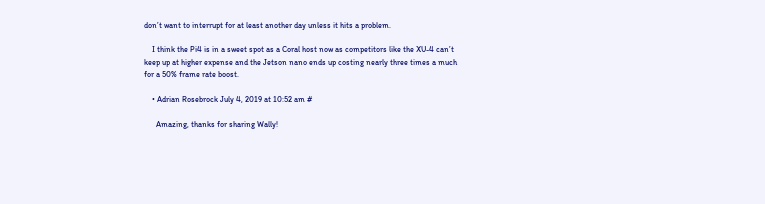don’t want to interrupt for at least another day unless it hits a problem.

    I think the Pi4 is in a sweet spot as a Coral host now as competitors like the XU-4 can’t keep up at higher expense and the Jetson nano ends up costing nearly three times a much for a 50% frame rate boost.

    • Adrian Rosebrock July 4, 2019 at 10:52 am #

      Amazing, thanks for sharing Wally!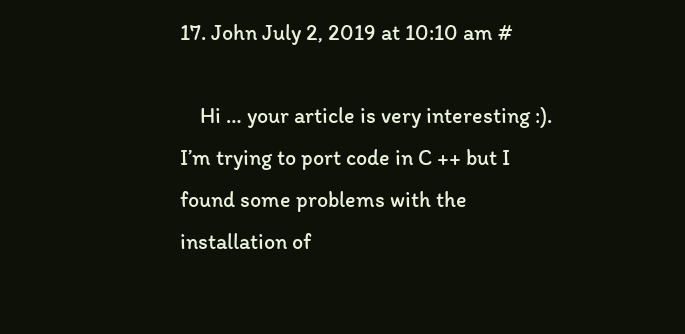17. John July 2, 2019 at 10:10 am #

    Hi … your article is very interesting :). I’m trying to port code in C ++ but I found some problems with the installation of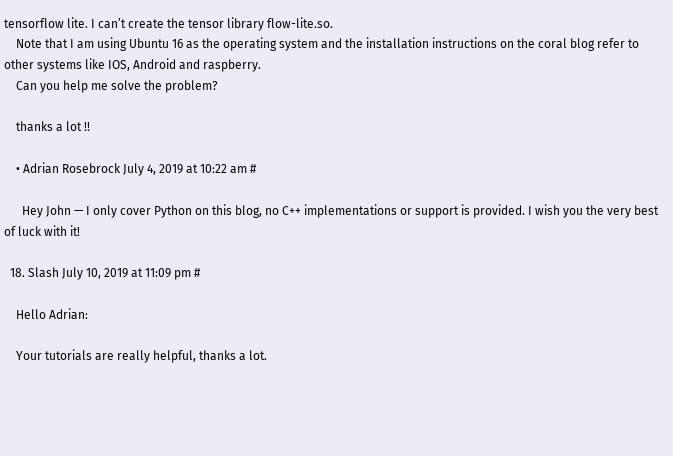tensorflow lite. I can’t create the tensor library flow-lite.so.
    Note that I am using Ubuntu 16 as the operating system and the installation instructions on the coral blog refer to other systems like IOS, Android and raspberry.
    Can you help me solve the problem?

    thanks a lot !!

    • Adrian Rosebrock July 4, 2019 at 10:22 am #

      Hey John — I only cover Python on this blog, no C++ implementations or support is provided. I wish you the very best of luck with it!

  18. Slash July 10, 2019 at 11:09 pm #

    Hello Adrian:

    Your tutorials are really helpful, thanks a lot.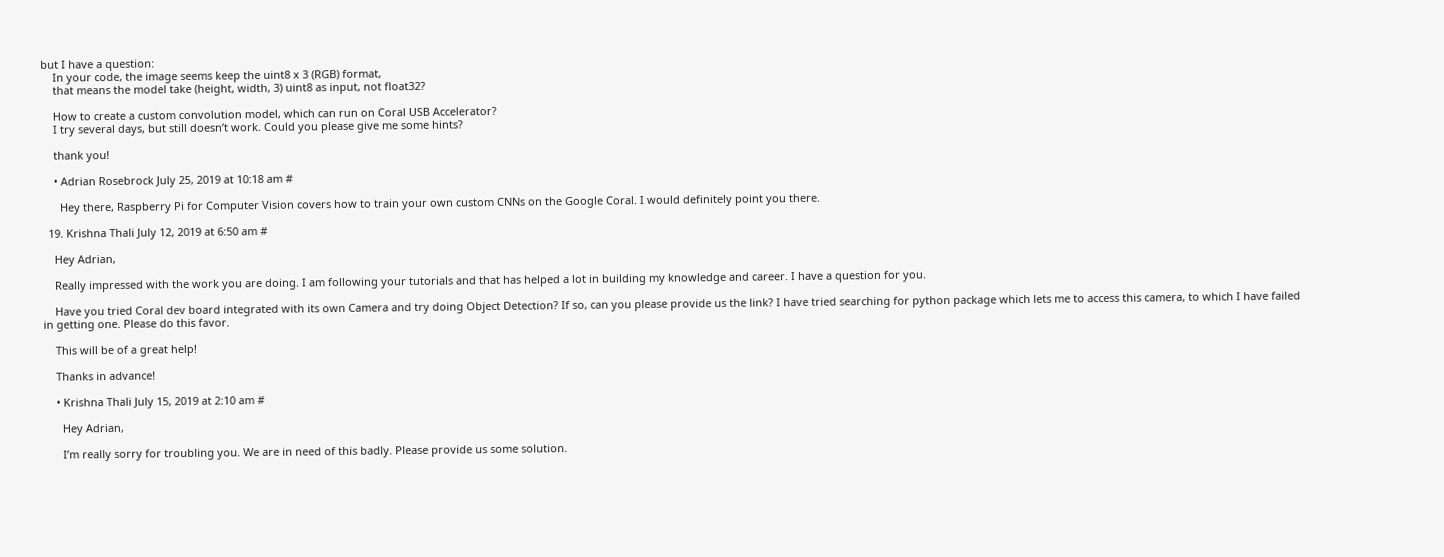but I have a question:
    In your code, the image seems keep the uint8 x 3 (RGB) format,
    that means the model take (height, width, 3) uint8 as input, not float32?

    How to create a custom convolution model, which can run on Coral USB Accelerator?
    I try several days, but still doesn’t work. Could you please give me some hints?

    thank you!

    • Adrian Rosebrock July 25, 2019 at 10:18 am #

      Hey there, Raspberry Pi for Computer Vision covers how to train your own custom CNNs on the Google Coral. I would definitely point you there.

  19. Krishna Thali July 12, 2019 at 6:50 am #

    Hey Adrian,

    Really impressed with the work you are doing. I am following your tutorials and that has helped a lot in building my knowledge and career. I have a question for you.

    Have you tried Coral dev board integrated with its own Camera and try doing Object Detection? If so, can you please provide us the link? I have tried searching for python package which lets me to access this camera, to which I have failed in getting one. Please do this favor.

    This will be of a great help!

    Thanks in advance!

    • Krishna Thali July 15, 2019 at 2:10 am #

      Hey Adrian,

      I’m really sorry for troubling you. We are in need of this badly. Please provide us some solution.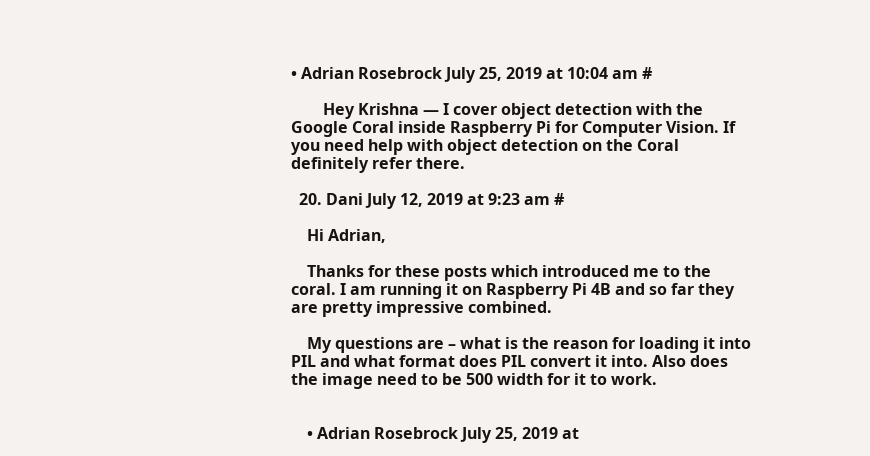• Adrian Rosebrock July 25, 2019 at 10:04 am #

        Hey Krishna — I cover object detection with the Google Coral inside Raspberry Pi for Computer Vision. If you need help with object detection on the Coral definitely refer there.

  20. Dani July 12, 2019 at 9:23 am #

    Hi Adrian,

    Thanks for these posts which introduced me to the coral. I am running it on Raspberry Pi 4B and so far they are pretty impressive combined.

    My questions are – what is the reason for loading it into PIL and what format does PIL convert it into. Also does the image need to be 500 width for it to work.


    • Adrian Rosebrock July 25, 2019 at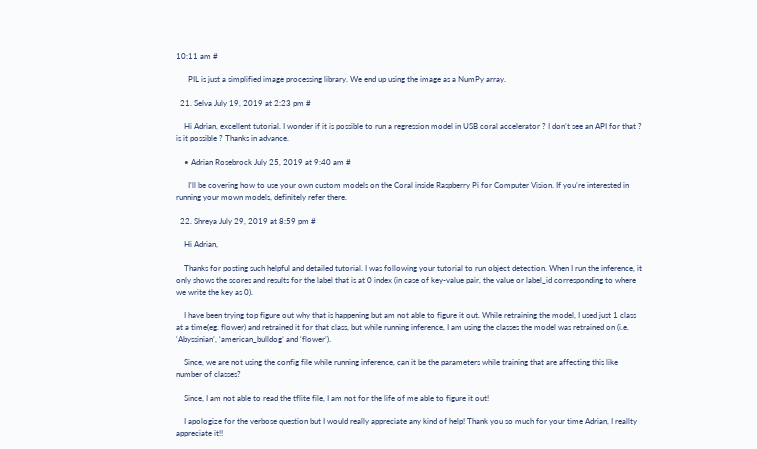10:11 am #

      PIL is just a simplified image processing library. We end up using the image as a NumPy array.

  21. Selva July 19, 2019 at 2:23 pm #

    Hi Adrian, excellent tutorial. I wonder if it is possible to run a regression model in USB coral accelerator ? I don’t see an API for that ? is it possible ? Thanks in advance.

    • Adrian Rosebrock July 25, 2019 at 9:40 am #

      I’ll be covering how to use your own custom models on the Coral inside Raspberry Pi for Computer Vision. If you’re interested in running your mown models, definitely refer there.

  22. Shreya July 29, 2019 at 8:59 pm #

    Hi Adrian,

    Thanks for posting such helpful and detailed tutorial. I was following your tutorial to run object detection. When I run the inference, it only shows the scores and results for the label that is at 0 index (in case of key-value pair, the value or label_id corresponding to where we write the key as 0).

    I have been trying top figure out why that is happening but am not able to figure it out. While retraining the model, I used just 1 class at a time(eg. flower) and retrained it for that class, but while running inference, I am using the classes the model was retrained on (i.e. ‘Abyssinian’, ‘american_bulldog’ and ‘flower’).

    Since, we are not using the config file while running inference, can it be the parameters while training that are affecting this like number of classes?

    Since, I am not able to read the tflite file, I am not for the life of me able to figure it out!

    I apologize for the verbose question but I would really appreciate any kind of help! Thank you so much for your time Adrian, I reallty appreciate it!!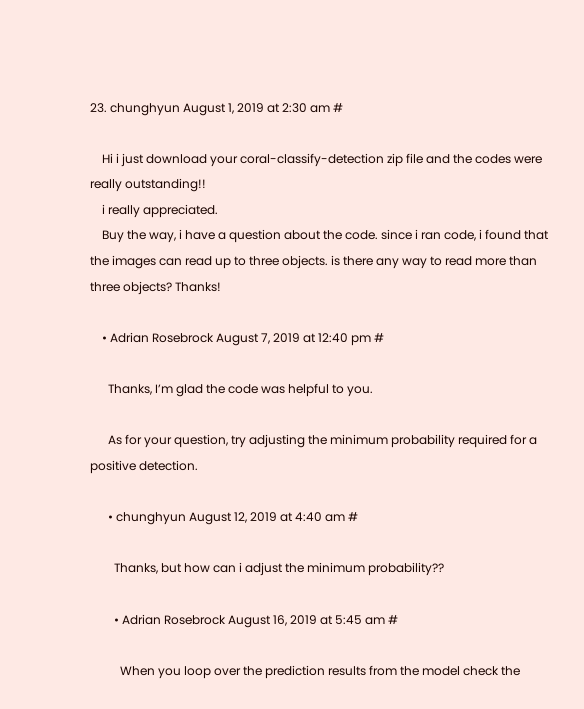23. chunghyun August 1, 2019 at 2:30 am #

    Hi i just download your coral-classify-detection zip file and the codes were really outstanding!!
    i really appreciated.
    Buy the way, i have a question about the code. since i ran code, i found that the images can read up to three objects. is there any way to read more than three objects? Thanks!

    • Adrian Rosebrock August 7, 2019 at 12:40 pm #

      Thanks, I’m glad the code was helpful to you.

      As for your question, try adjusting the minimum probability required for a positive detection.

      • chunghyun August 12, 2019 at 4:40 am #

        Thanks, but how can i adjust the minimum probability??

        • Adrian Rosebrock August 16, 2019 at 5:45 am #

          When you loop over the prediction results from the model check the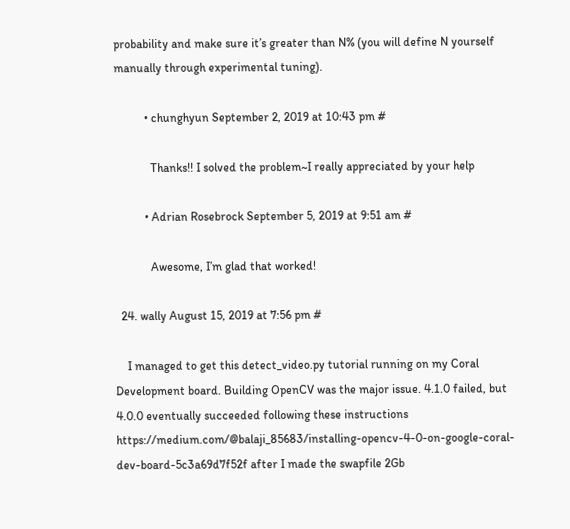probability and make sure it’s greater than N% (you will define N yourself manually through experimental tuning).

          • chunghyun September 2, 2019 at 10:43 pm #

            Thanks!! I solved the problem~I really appreciated by your help

          • Adrian Rosebrock September 5, 2019 at 9:51 am #

            Awesome, I’m glad that worked!

  24. wally August 15, 2019 at 7:56 pm #

    I managed to get this detect_video.py tutorial running on my Coral Development board. Building OpenCV was the major issue. 4.1.0 failed, but 4.0.0 eventually succeeded following these instructions https://medium.com/@balaji_85683/installing-opencv-4-0-on-google-coral-dev-board-5c3a69d7f52f after I made the swapfile 2Gb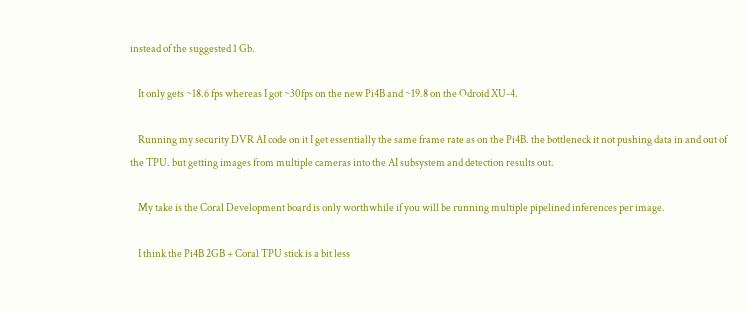instead of the suggested 1 Gb.

    It only gets ~18.6 fps whereas I got ~30fps on the new Pi4B and ~19.8 on the Odroid XU-4.

    Running my security DVR AI code on it I get essentially the same frame rate as on the Pi4B. the bottleneck it not pushing data in and out of the TPU. but getting images from multiple cameras into the AI subsystem and detection results out.

    My take is the Coral Development board is only worthwhile if you will be running multiple pipelined inferences per image.

    I think the Pi4B 2GB + Coral TPU stick is a bit less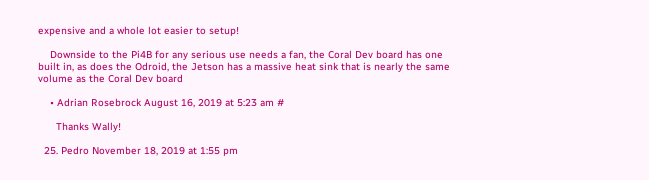expensive and a whole lot easier to setup!

    Downside to the Pi4B for any serious use needs a fan, the Coral Dev board has one built in, as does the Odroid, the Jetson has a massive heat sink that is nearly the same volume as the Coral Dev board

    • Adrian Rosebrock August 16, 2019 at 5:23 am #

      Thanks Wally!

  25. Pedro November 18, 2019 at 1:55 pm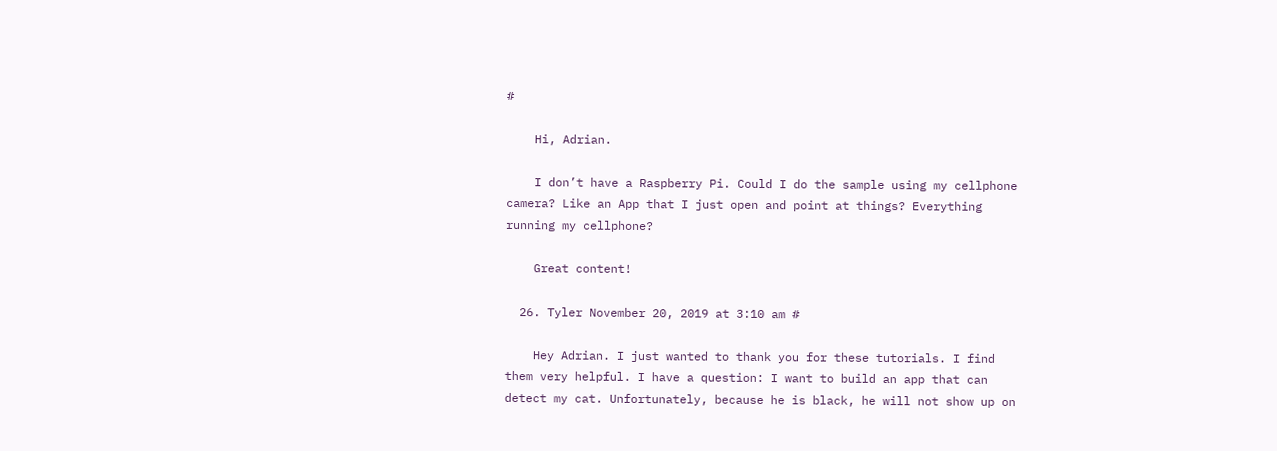#

    Hi, Adrian.

    I don’t have a Raspberry Pi. Could I do the sample using my cellphone camera? Like an App that I just open and point at things? Everything running my cellphone?

    Great content!

  26. Tyler November 20, 2019 at 3:10 am #

    Hey Adrian. I just wanted to thank you for these tutorials. I find them very helpful. I have a question: I want to build an app that can detect my cat. Unfortunately, because he is black, he will not show up on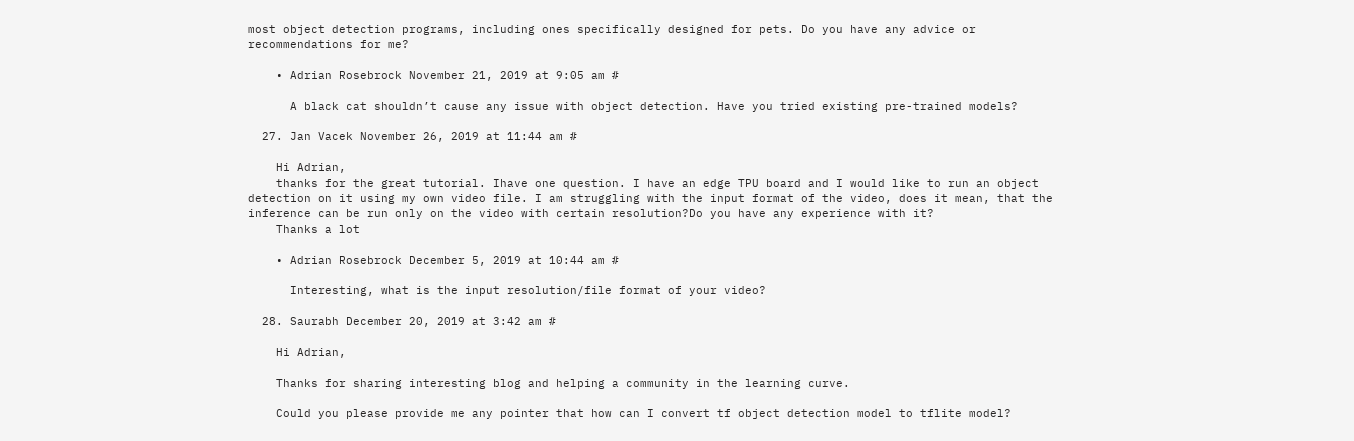most object detection programs, including ones specifically designed for pets. Do you have any advice or recommendations for me?

    • Adrian Rosebrock November 21, 2019 at 9:05 am #

      A black cat shouldn’t cause any issue with object detection. Have you tried existing pre-trained models?

  27. Jan Vacek November 26, 2019 at 11:44 am #

    Hi Adrian,
    thanks for the great tutorial. Ihave one question. I have an edge TPU board and I would like to run an object detection on it using my own video file. I am struggling with the input format of the video, does it mean, that the inference can be run only on the video with certain resolution?Do you have any experience with it?
    Thanks a lot

    • Adrian Rosebrock December 5, 2019 at 10:44 am #

      Interesting, what is the input resolution/file format of your video?

  28. Saurabh December 20, 2019 at 3:42 am #

    Hi Adrian,

    Thanks for sharing interesting blog and helping a community in the learning curve.

    Could you please provide me any pointer that how can I convert tf object detection model to tflite model?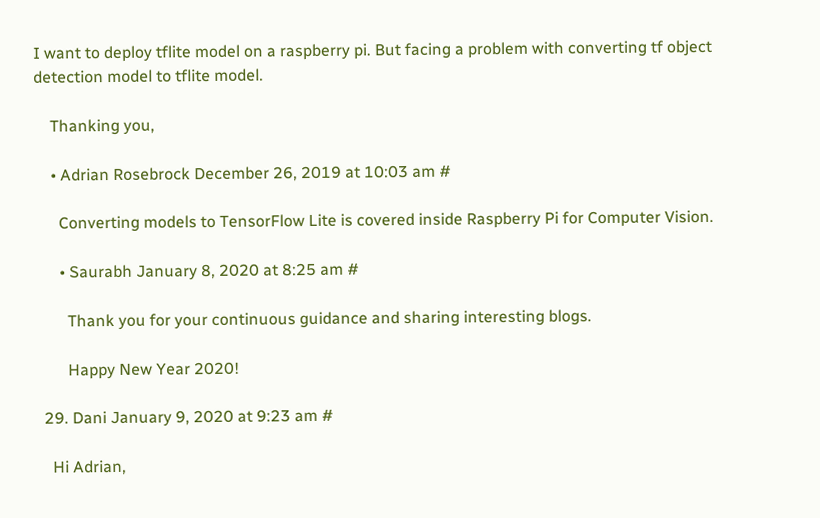I want to deploy tflite model on a raspberry pi. But facing a problem with converting tf object detection model to tflite model.

    Thanking you,

    • Adrian Rosebrock December 26, 2019 at 10:03 am #

      Converting models to TensorFlow Lite is covered inside Raspberry Pi for Computer Vision.

      • Saurabh January 8, 2020 at 8:25 am #

        Thank you for your continuous guidance and sharing interesting blogs.

        Happy New Year 2020!

  29. Dani January 9, 2020 at 9:23 am #

    Hi Adrian,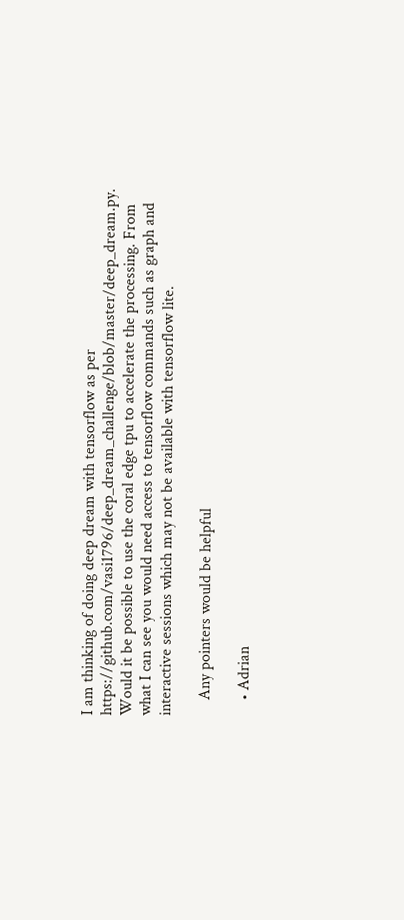I am thinking of doing deep dream with tensorflow as per https://github.com/vasi1796/deep_dream_challenge/blob/master/deep_dream.py. Would it be possible to use the coral edge tpu to accelerate the processing. From what I can see you would need access to tensorflow commands such as graph and interactive sessions which may not be available with tensorflow lite.

    Any pointers would be helpful

    • Adrian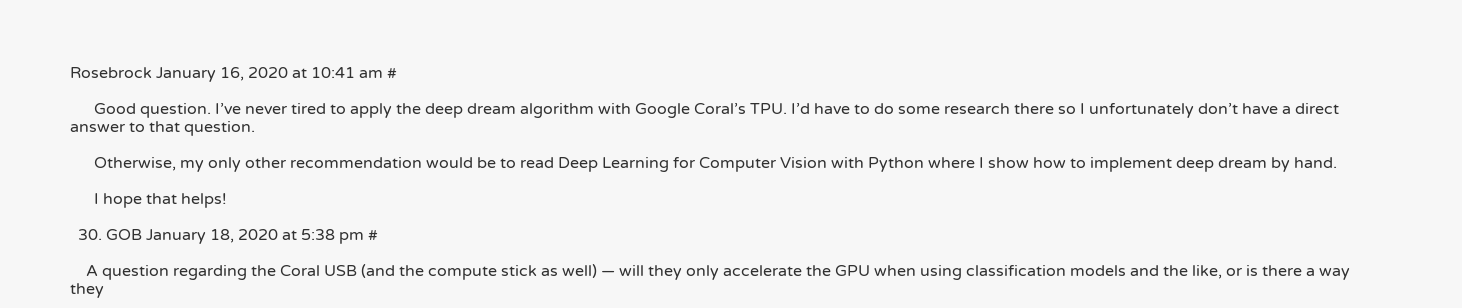Rosebrock January 16, 2020 at 10:41 am #

      Good question. I’ve never tired to apply the deep dream algorithm with Google Coral’s TPU. I’d have to do some research there so I unfortunately don’t have a direct answer to that question.

      Otherwise, my only other recommendation would be to read Deep Learning for Computer Vision with Python where I show how to implement deep dream by hand.

      I hope that helps!

  30. GOB January 18, 2020 at 5:38 pm #

    A question regarding the Coral USB (and the compute stick as well) — will they only accelerate the GPU when using classification models and the like, or is there a way they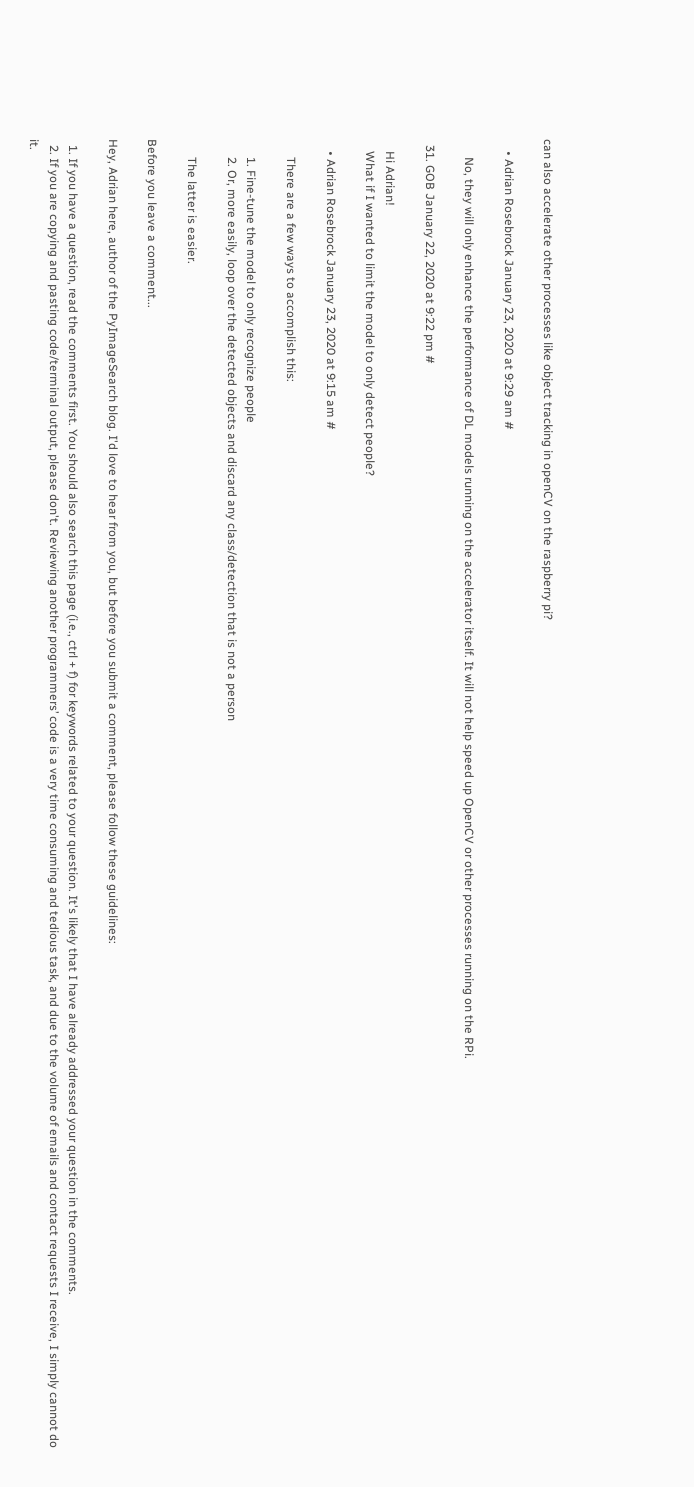can also accelerate other processes like object tracking in openCV on the raspberry pi?

    • Adrian Rosebrock January 23, 2020 at 9:29 am #

      No, they will only enhance the performance of DL models running on the accelerator itself. It will not help speed up OpenCV or other processes running on the RPi.

  31. GOB January 22, 2020 at 9:22 pm #

    Hi Adrian!
    What if I wanted to limit the model to only detect people?

    • Adrian Rosebrock January 23, 2020 at 9:15 am #

      There are a few ways to accomplish this:

      1. Fine-tune the model to only recognize people
      2. Or, more easily, loop over the detected objects and discard any class/detection that is not a person

      The latter is easier.

Before you leave a comment...

Hey, Adrian here, author of the PyImageSearch blog. I'd love to hear from you, but before you submit a comment, please follow these guidelines:

  1. If you have a question, read the comments first. You should also search this page (i.e., ctrl + f) for keywords related to your question. It's likely that I have already addressed your question in the comments.
  2. If you are copying and pasting code/terminal output, please don't. Reviewing another programmers’ code is a very time consuming and tedious task, and due to the volume of emails and contact requests I receive, I simply cannot do it.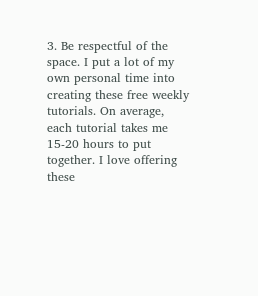3. Be respectful of the space. I put a lot of my own personal time into creating these free weekly tutorials. On average, each tutorial takes me 15-20 hours to put together. I love offering these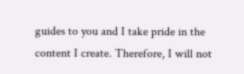guides to you and I take pride in the content I create. Therefore, I will not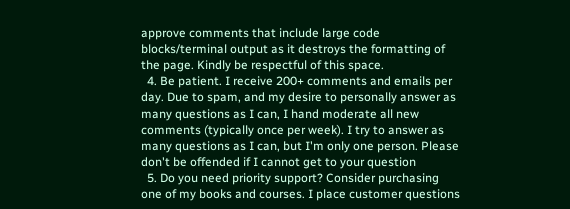approve comments that include large code blocks/terminal output as it destroys the formatting of the page. Kindly be respectful of this space.
  4. Be patient. I receive 200+ comments and emails per day. Due to spam, and my desire to personally answer as many questions as I can, I hand moderate all new comments (typically once per week). I try to answer as many questions as I can, but I'm only one person. Please don't be offended if I cannot get to your question
  5. Do you need priority support? Consider purchasing one of my books and courses. I place customer questions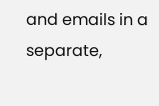and emails in a separate,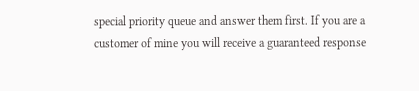special priority queue and answer them first. If you are a customer of mine you will receive a guaranteed response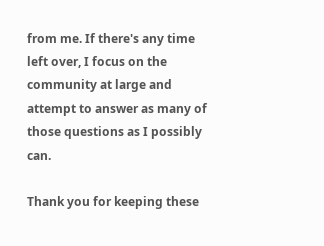from me. If there's any time left over, I focus on the community at large and attempt to answer as many of those questions as I possibly can.

Thank you for keeping these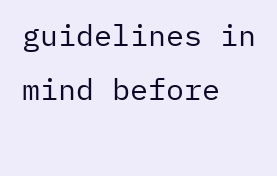guidelines in mind before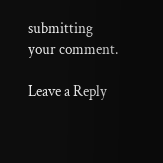submitting your comment.

Leave a Reply